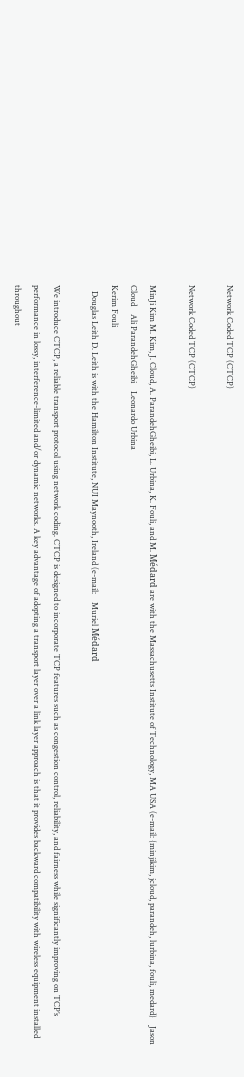Network Coded TCP (CTCP)

Network Coded TCP (CTCP)

MinJi Kim M. Kim, J. Cloud, A. ParandehGheibi, L. Urbina, K. Fouli, and M. Médard are with the Massachusetts Institute of Technology, MA USA (e-mail: {minjikim, jcloud, parandeh, lurbina, fouli, medard}    Jason Cloud    Ali ParandehGheibi    Leonardo Urbina
Kerim Fouli
   Douglas Leith D. Leith is with the Hamilton Institute, NUI Maynooth, Ireland (e-mail:    Muriel Médard

We introduce CTCP, a reliable transport protocol using network coding. CTCP is designed to incorporate TCP features such as congestion control, reliability, and fairness while significantly improving on TCP’s performance in lossy, interference-limited and/or dynamic networks. A key advantage of adopting a transport layer over a link layer approach is that it provides backward compatibility with wireless equipment installed throughout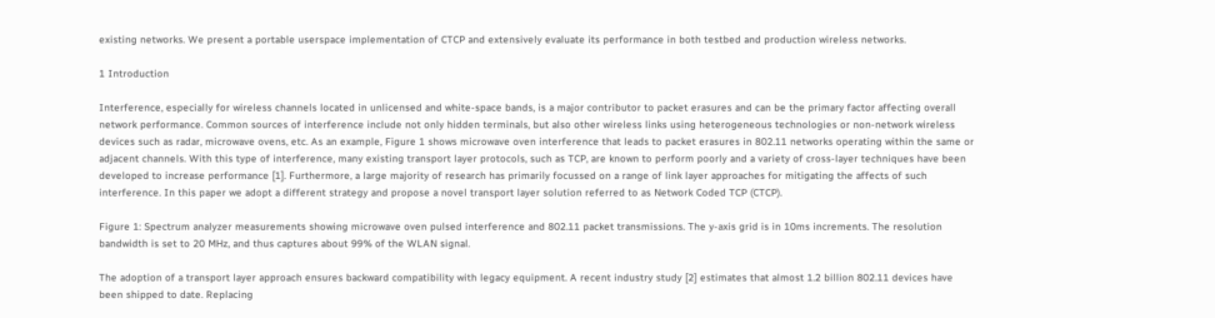existing networks. We present a portable userspace implementation of CTCP and extensively evaluate its performance in both testbed and production wireless networks.

1 Introduction

Interference, especially for wireless channels located in unlicensed and white-space bands, is a major contributor to packet erasures and can be the primary factor affecting overall network performance. Common sources of interference include not only hidden terminals, but also other wireless links using heterogeneous technologies or non-network wireless devices such as radar, microwave ovens, etc. As an example, Figure 1 shows microwave oven interference that leads to packet erasures in 802.11 networks operating within the same or adjacent channels. With this type of interference, many existing transport layer protocols, such as TCP, are known to perform poorly and a variety of cross-layer techniques have been developed to increase performance [1]. Furthermore, a large majority of research has primarily focussed on a range of link layer approaches for mitigating the affects of such interference. In this paper we adopt a different strategy and propose a novel transport layer solution referred to as Network Coded TCP (CTCP).

Figure 1: Spectrum analyzer measurements showing microwave oven pulsed interference and 802.11 packet transmissions. The y-axis grid is in 10ms increments. The resolution bandwidth is set to 20 MHz, and thus captures about 99% of the WLAN signal.

The adoption of a transport layer approach ensures backward compatibility with legacy equipment. A recent industry study [2] estimates that almost 1.2 billion 802.11 devices have been shipped to date. Replacing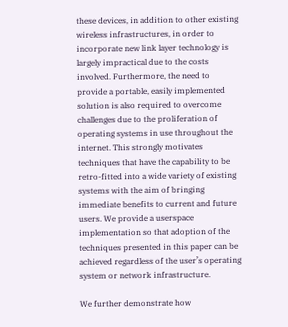these devices, in addition to other existing wireless infrastructures, in order to incorporate new link layer technology is largely impractical due to the costs involved. Furthermore, the need to provide a portable, easily implemented solution is also required to overcome challenges due to the proliferation of operating systems in use throughout the internet. This strongly motivates techniques that have the capability to be retro-fitted into a wide variety of existing systems with the aim of bringing immediate benefits to current and future users. We provide a userspace implementation so that adoption of the techniques presented in this paper can be achieved regardless of the user’s operating system or network infrastructure.

We further demonstrate how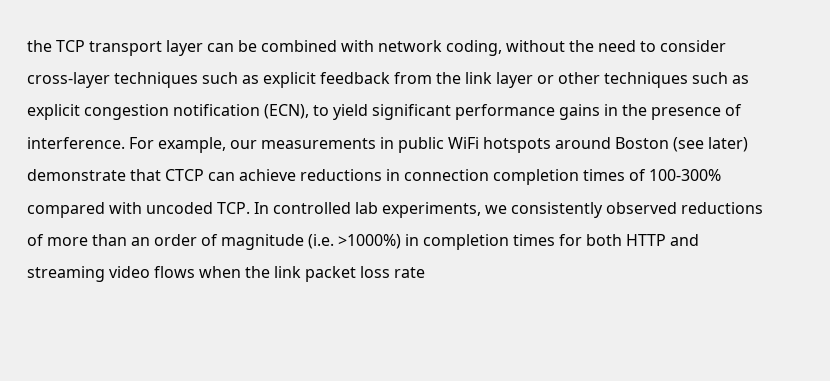the TCP transport layer can be combined with network coding, without the need to consider cross-layer techniques such as explicit feedback from the link layer or other techniques such as explicit congestion notification (ECN), to yield significant performance gains in the presence of interference. For example, our measurements in public WiFi hotspots around Boston (see later) demonstrate that CTCP can achieve reductions in connection completion times of 100-300% compared with uncoded TCP. In controlled lab experiments, we consistently observed reductions of more than an order of magnitude (i.e. >1000%) in completion times for both HTTP and streaming video flows when the link packet loss rate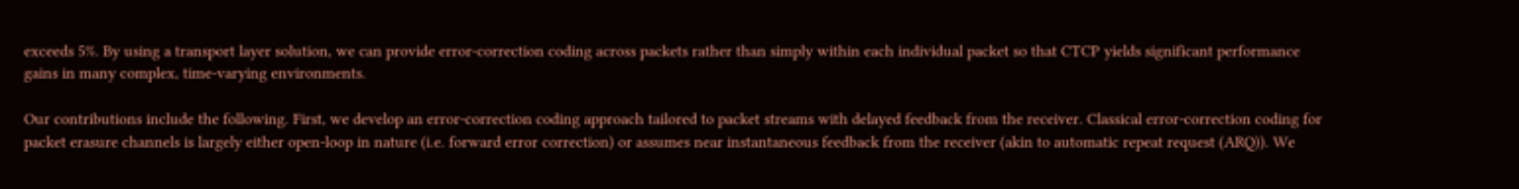exceeds 5%. By using a transport layer solution, we can provide error-correction coding across packets rather than simply within each individual packet so that CTCP yields significant performance gains in many complex, time-varying environments.

Our contributions include the following. First, we develop an error-correction coding approach tailored to packet streams with delayed feedback from the receiver. Classical error-correction coding for packet erasure channels is largely either open-loop in nature (i.e. forward error correction) or assumes near instantaneous feedback from the receiver (akin to automatic repeat request (ARQ)). We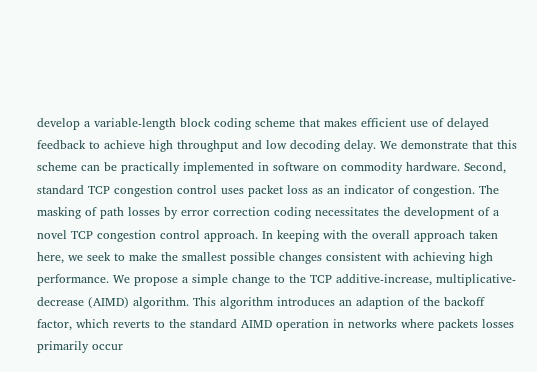develop a variable-length block coding scheme that makes efficient use of delayed feedback to achieve high throughput and low decoding delay. We demonstrate that this scheme can be practically implemented in software on commodity hardware. Second, standard TCP congestion control uses packet loss as an indicator of congestion. The masking of path losses by error correction coding necessitates the development of a novel TCP congestion control approach. In keeping with the overall approach taken here, we seek to make the smallest possible changes consistent with achieving high performance. We propose a simple change to the TCP additive-increase, multiplicative-decrease (AIMD) algorithm. This algorithm introduces an adaption of the backoff factor, which reverts to the standard AIMD operation in networks where packets losses primarily occur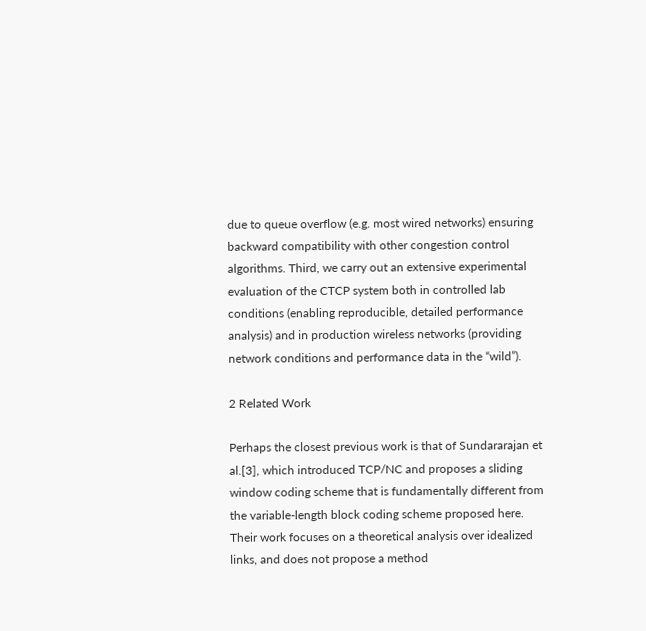due to queue overflow (e.g. most wired networks) ensuring backward compatibility with other congestion control algorithms. Third, we carry out an extensive experimental evaluation of the CTCP system both in controlled lab conditions (enabling reproducible, detailed performance analysis) and in production wireless networks (providing network conditions and performance data in the “wild”).

2 Related Work

Perhaps the closest previous work is that of Sundararajan et al.[3], which introduced TCP/NC and proposes a sliding window coding scheme that is fundamentally different from the variable-length block coding scheme proposed here. Their work focuses on a theoretical analysis over idealized links, and does not propose a method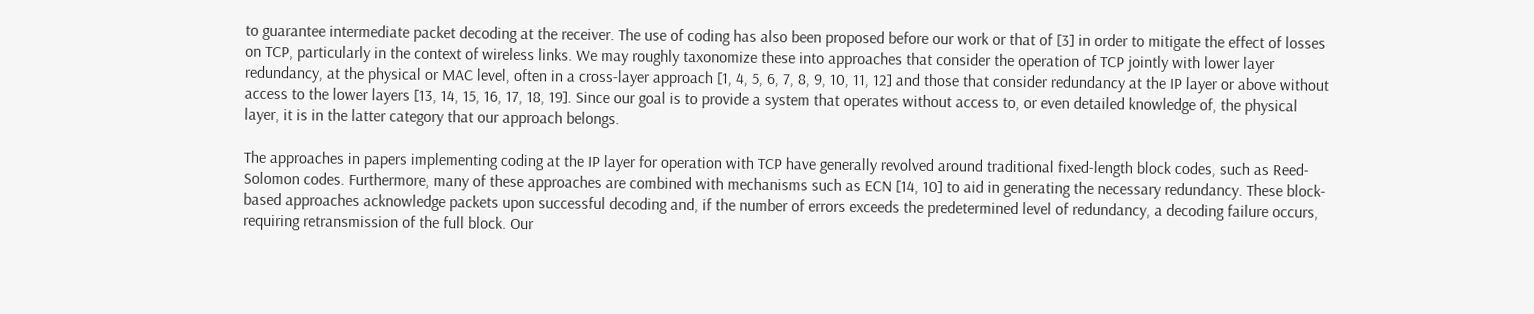to guarantee intermediate packet decoding at the receiver. The use of coding has also been proposed before our work or that of [3] in order to mitigate the effect of losses on TCP, particularly in the context of wireless links. We may roughly taxonomize these into approaches that consider the operation of TCP jointly with lower layer redundancy, at the physical or MAC level, often in a cross-layer approach [1, 4, 5, 6, 7, 8, 9, 10, 11, 12] and those that consider redundancy at the IP layer or above without access to the lower layers [13, 14, 15, 16, 17, 18, 19]. Since our goal is to provide a system that operates without access to, or even detailed knowledge of, the physical layer, it is in the latter category that our approach belongs.

The approaches in papers implementing coding at the IP layer for operation with TCP have generally revolved around traditional fixed-length block codes, such as Reed-Solomon codes. Furthermore, many of these approaches are combined with mechanisms such as ECN [14, 10] to aid in generating the necessary redundancy. These block-based approaches acknowledge packets upon successful decoding and, if the number of errors exceeds the predetermined level of redundancy, a decoding failure occurs, requiring retransmission of the full block. Our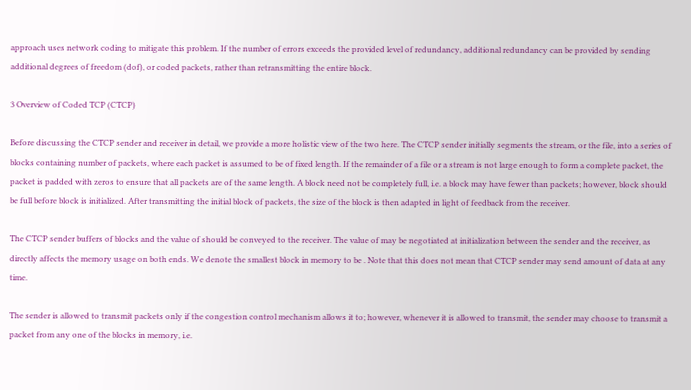approach uses network coding to mitigate this problem. If the number of errors exceeds the provided level of redundancy, additional redundancy can be provided by sending additional degrees of freedom (dof), or coded packets, rather than retransmitting the entire block.

3 Overview of Coded TCP (CTCP)

Before discussing the CTCP sender and receiver in detail, we provide a more holistic view of the two here. The CTCP sender initially segments the stream, or the file, into a series of blocks containing number of packets, where each packet is assumed to be of fixed length. If the remainder of a file or a stream is not large enough to form a complete packet, the packet is padded with zeros to ensure that all packets are of the same length. A block need not be completely full, i.e. a block may have fewer than packets; however, block should be full before block is initialized. After transmitting the initial block of packets, the size of the block is then adapted in light of feedback from the receiver.

The CTCP sender buffers of blocks and the value of should be conveyed to the receiver. The value of may be negotiated at initialization between the sender and the receiver, as directly affects the memory usage on both ends. We denote the smallest block in memory to be . Note that this does not mean that CTCP sender may send amount of data at any time.

The sender is allowed to transmit packets only if the congestion control mechanism allows it to; however, whenever it is allowed to transmit, the sender may choose to transmit a packet from any one of the blocks in memory, i.e.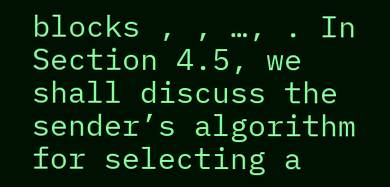blocks , , …, . In Section 4.5, we shall discuss the sender’s algorithm for selecting a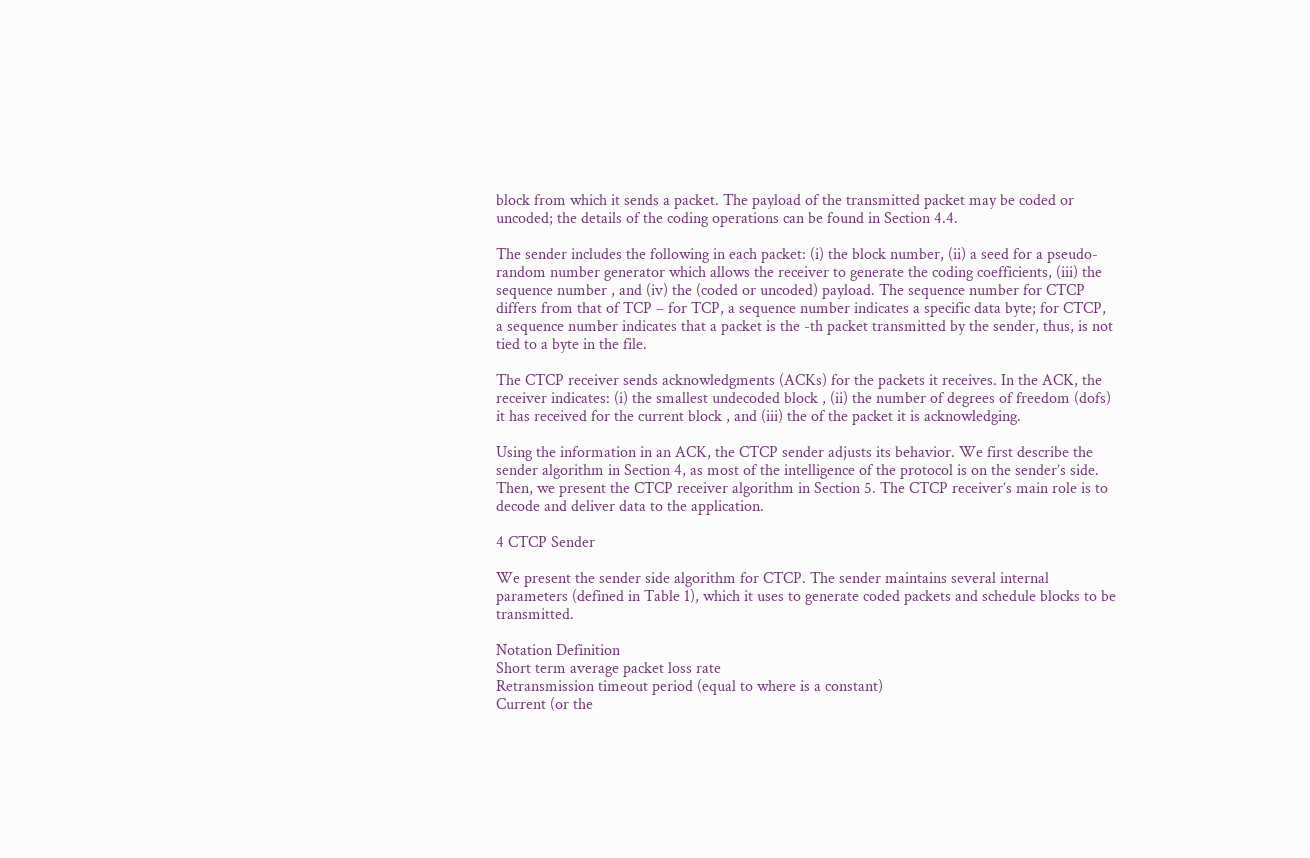block from which it sends a packet. The payload of the transmitted packet may be coded or uncoded; the details of the coding operations can be found in Section 4.4.

The sender includes the following in each packet: (i) the block number, (ii) a seed for a pseudo-random number generator which allows the receiver to generate the coding coefficients, (iii) the sequence number , and (iv) the (coded or uncoded) payload. The sequence number for CTCP differs from that of TCP – for TCP, a sequence number indicates a specific data byte; for CTCP, a sequence number indicates that a packet is the -th packet transmitted by the sender, thus, is not tied to a byte in the file.

The CTCP receiver sends acknowledgments (ACKs) for the packets it receives. In the ACK, the receiver indicates: (i) the smallest undecoded block , (ii) the number of degrees of freedom (dofs) it has received for the current block , and (iii) the of the packet it is acknowledging.

Using the information in an ACK, the CTCP sender adjusts its behavior. We first describe the sender algorithm in Section 4, as most of the intelligence of the protocol is on the sender’s side. Then, we present the CTCP receiver algorithm in Section 5. The CTCP receiver’s main role is to decode and deliver data to the application.

4 CTCP Sender

We present the sender side algorithm for CTCP. The sender maintains several internal parameters (defined in Table 1), which it uses to generate coded packets and schedule blocks to be transmitted.

Notation Definition
Short term average packet loss rate
Retransmission timeout period (equal to where is a constant)
Current (or the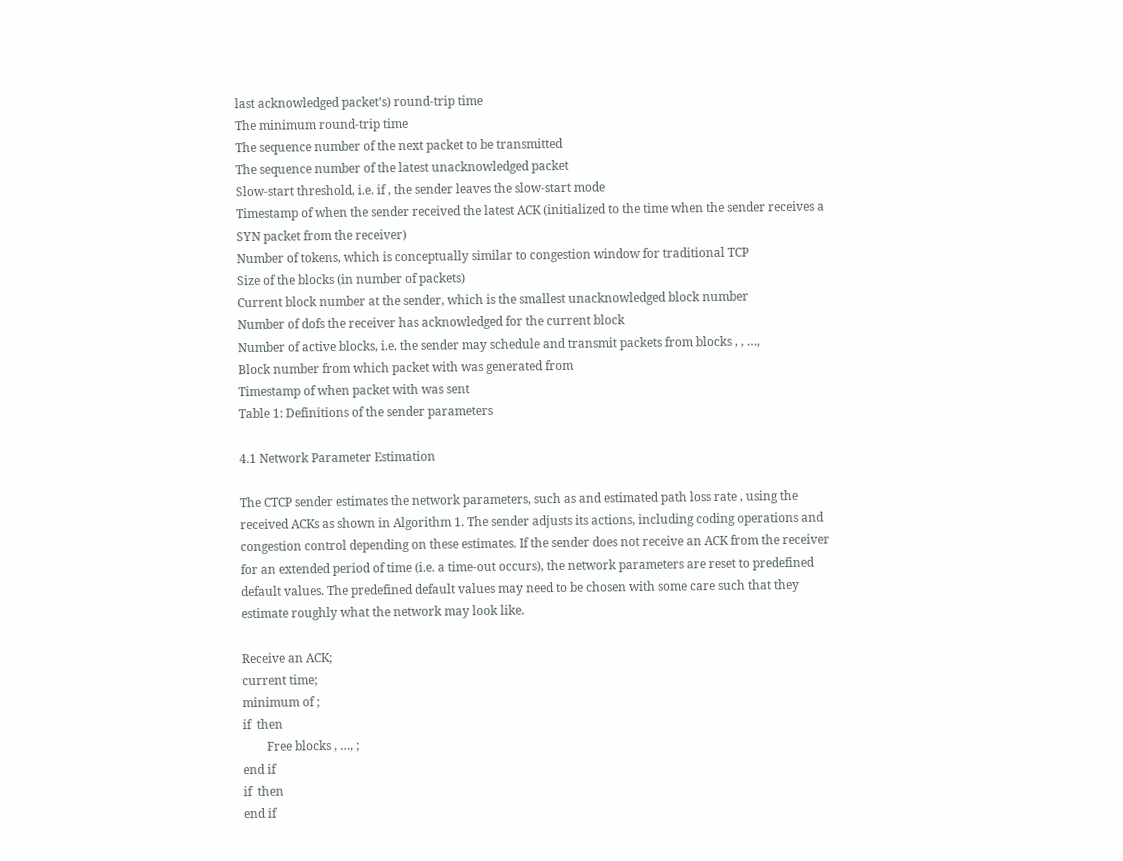last acknowledged packet’s) round-trip time
The minimum round-trip time
The sequence number of the next packet to be transmitted
The sequence number of the latest unacknowledged packet
Slow-start threshold, i.e. if , the sender leaves the slow-start mode
Timestamp of when the sender received the latest ACK (initialized to the time when the sender receives a SYN packet from the receiver)
Number of tokens, which is conceptually similar to congestion window for traditional TCP
Size of the blocks (in number of packets)
Current block number at the sender, which is the smallest unacknowledged block number
Number of dofs the receiver has acknowledged for the current block
Number of active blocks, i.e. the sender may schedule and transmit packets from blocks , , …,
Block number from which packet with was generated from
Timestamp of when packet with was sent
Table 1: Definitions of the sender parameters

4.1 Network Parameter Estimation

The CTCP sender estimates the network parameters, such as and estimated path loss rate , using the received ACKs as shown in Algorithm 1. The sender adjusts its actions, including coding operations and congestion control depending on these estimates. If the sender does not receive an ACK from the receiver for an extended period of time (i.e. a time-out occurs), the network parameters are reset to predefined default values. The predefined default values may need to be chosen with some care such that they estimate roughly what the network may look like.

Receive an ACK;
current time;
minimum of ;
if  then
        Free blocks , …, ;
end if
if  then
end if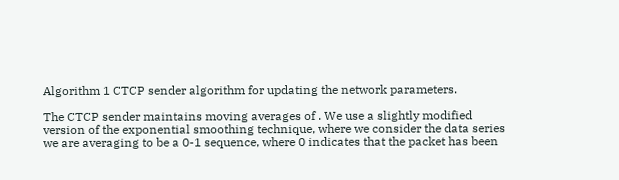Algorithm 1 CTCP sender algorithm for updating the network parameters.

The CTCP sender maintains moving averages of . We use a slightly modified version of the exponential smoothing technique, where we consider the data series we are averaging to be a 0-1 sequence, where 0 indicates that the packet has been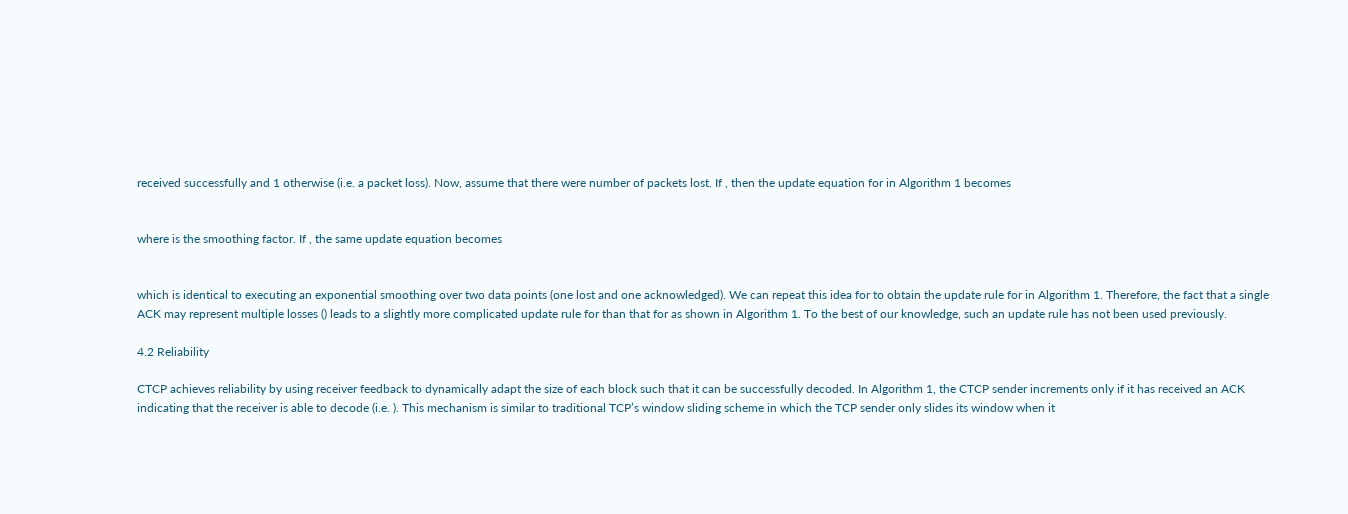received successfully and 1 otherwise (i.e. a packet loss). Now, assume that there were number of packets lost. If , then the update equation for in Algorithm 1 becomes


where is the smoothing factor. If , the same update equation becomes


which is identical to executing an exponential smoothing over two data points (one lost and one acknowledged). We can repeat this idea for to obtain the update rule for in Algorithm 1. Therefore, the fact that a single ACK may represent multiple losses () leads to a slightly more complicated update rule for than that for as shown in Algorithm 1. To the best of our knowledge, such an update rule has not been used previously.

4.2 Reliability

CTCP achieves reliability by using receiver feedback to dynamically adapt the size of each block such that it can be successfully decoded. In Algorithm 1, the CTCP sender increments only if it has received an ACK indicating that the receiver is able to decode (i.e. ). This mechanism is similar to traditional TCP’s window sliding scheme in which the TCP sender only slides its window when it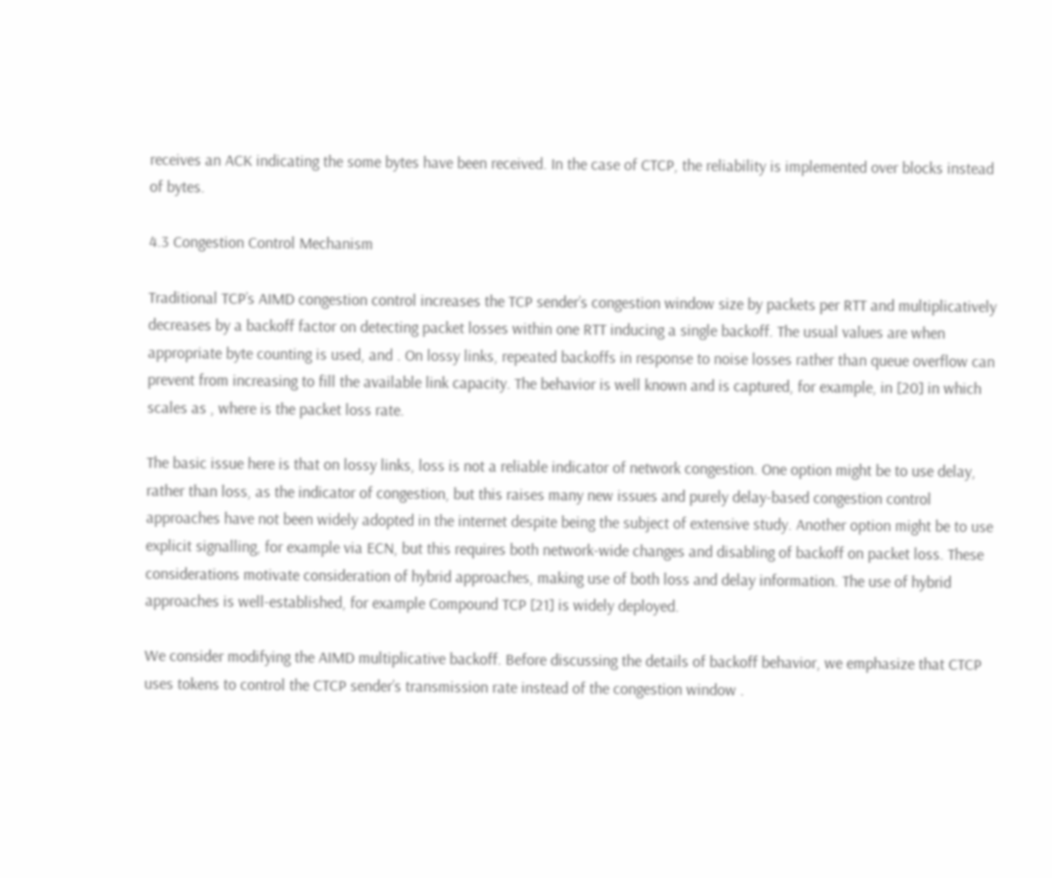receives an ACK indicating the some bytes have been received. In the case of CTCP, the reliability is implemented over blocks instead of bytes.

4.3 Congestion Control Mechanism

Traditional TCP’s AIMD congestion control increases the TCP sender’s congestion window size by packets per RTT and multiplicatively decreases by a backoff factor on detecting packet losses within one RTT inducing a single backoff. The usual values are when appropriate byte counting is used, and . On lossy links, repeated backoffs in response to noise losses rather than queue overflow can prevent from increasing to fill the available link capacity. The behavior is well known and is captured, for example, in [20] in which scales as , where is the packet loss rate.

The basic issue here is that on lossy links, loss is not a reliable indicator of network congestion. One option might be to use delay, rather than loss, as the indicator of congestion, but this raises many new issues and purely delay-based congestion control approaches have not been widely adopted in the internet despite being the subject of extensive study. Another option might be to use explicit signalling, for example via ECN, but this requires both network-wide changes and disabling of backoff on packet loss. These considerations motivate consideration of hybrid approaches, making use of both loss and delay information. The use of hybrid approaches is well-established, for example Compound TCP [21] is widely deployed.

We consider modifying the AIMD multiplicative backoff. Before discussing the details of backoff behavior, we emphasize that CTCP uses tokens to control the CTCP sender’s transmission rate instead of the congestion window .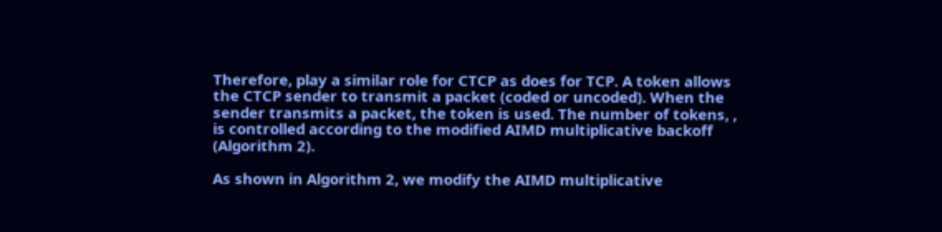Therefore, play a similar role for CTCP as does for TCP. A token allows the CTCP sender to transmit a packet (coded or uncoded). When the sender transmits a packet, the token is used. The number of tokens, , is controlled according to the modified AIMD multiplicative backoff (Algorithm 2).

As shown in Algorithm 2, we modify the AIMD multiplicative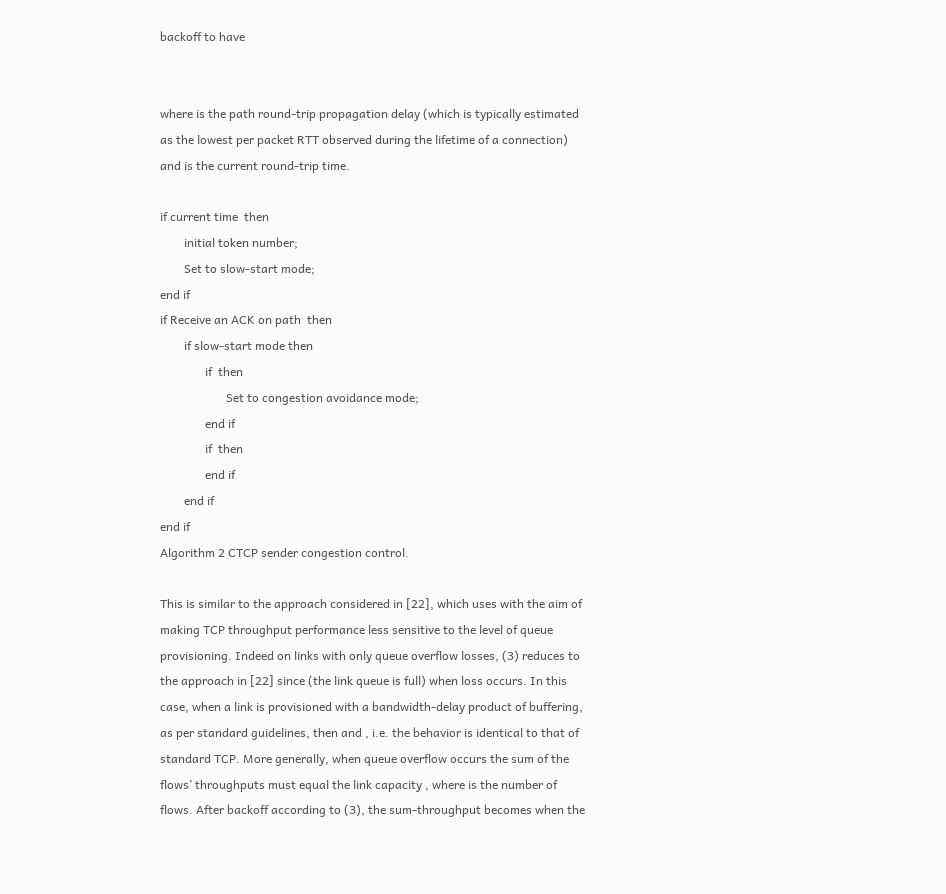backoff to have


where is the path round-trip propagation delay (which is typically estimated as the lowest per packet RTT observed during the lifetime of a connection) and is the current round-trip time.

if current time  then
        initial token number;
        Set to slow-start mode;
end if
if Receive an ACK on path  then
        if slow-start mode then
               if  then
                      Set to congestion avoidance mode;
               end if
               if  then
               end if
        end if
end if
Algorithm 2 CTCP sender congestion control.

This is similar to the approach considered in [22], which uses with the aim of making TCP throughput performance less sensitive to the level of queue provisioning. Indeed on links with only queue overflow losses, (3) reduces to the approach in [22] since (the link queue is full) when loss occurs. In this case, when a link is provisioned with a bandwidth-delay product of buffering, as per standard guidelines, then and , i.e. the behavior is identical to that of standard TCP. More generally, when queue overflow occurs the sum of the flows’ throughputs must equal the link capacity , where is the number of flows. After backoff according to (3), the sum-throughput becomes when the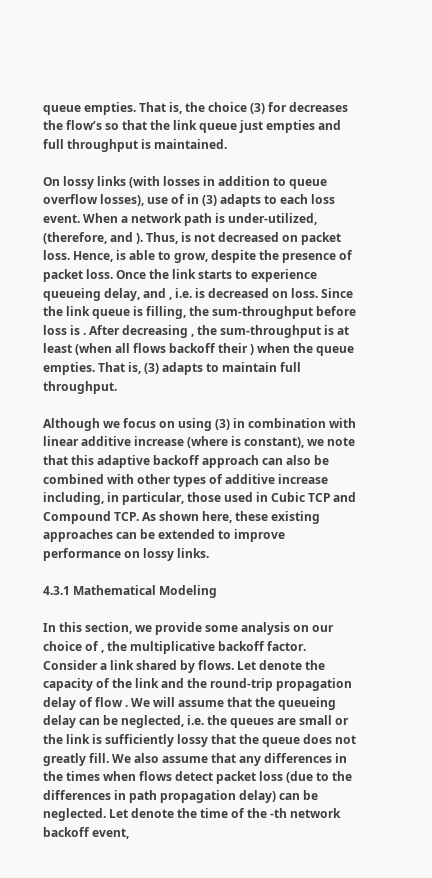queue empties. That is, the choice (3) for decreases the flow’s so that the link queue just empties and full throughput is maintained.

On lossy links (with losses in addition to queue overflow losses), use of in (3) adapts to each loss event. When a network path is under-utilized, (therefore, and ). Thus, is not decreased on packet loss. Hence, is able to grow, despite the presence of packet loss. Once the link starts to experience queueing delay, and , i.e. is decreased on loss. Since the link queue is filling, the sum-throughput before loss is . After decreasing , the sum-throughput is at least (when all flows backoff their ) when the queue empties. That is, (3) adapts to maintain full throughput.

Although we focus on using (3) in combination with linear additive increase (where is constant), we note that this adaptive backoff approach can also be combined with other types of additive increase including, in particular, those used in Cubic TCP and Compound TCP. As shown here, these existing approaches can be extended to improve performance on lossy links.

4.3.1 Mathematical Modeling

In this section, we provide some analysis on our choice of , the multiplicative backoff factor. Consider a link shared by flows. Let denote the capacity of the link and the round-trip propagation delay of flow . We will assume that the queueing delay can be neglected, i.e. the queues are small or the link is sufficiently lossy that the queue does not greatly fill. We also assume that any differences in the times when flows detect packet loss (due to the differences in path propagation delay) can be neglected. Let denote the time of the -th network backoff event,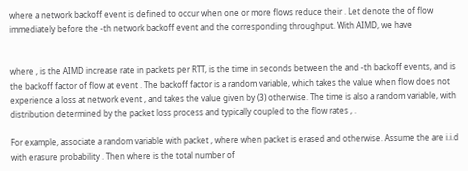where a network backoff event is defined to occur when one or more flows reduce their . Let denote the of flow immediately before the -th network backoff event and the corresponding throughput. With AIMD, we have


where , is the AIMD increase rate in packets per RTT, is the time in seconds between the and -th backoff events, and is the backoff factor of flow at event . The backoff factor is a random variable, which takes the value when flow does not experience a loss at network event , and takes the value given by (3) otherwise. The time is also a random variable, with distribution determined by the packet loss process and typically coupled to the flow rates , .

For example, associate a random variable with packet , where when packet is erased and otherwise. Assume the are i.i.d with erasure probability . Then where is the total number of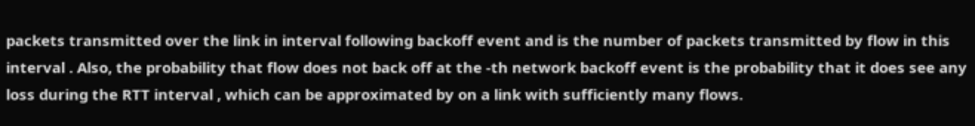packets transmitted over the link in interval following backoff event and is the number of packets transmitted by flow in this interval . Also, the probability that flow does not back off at the -th network backoff event is the probability that it does see any loss during the RTT interval , which can be approximated by on a link with sufficiently many flows.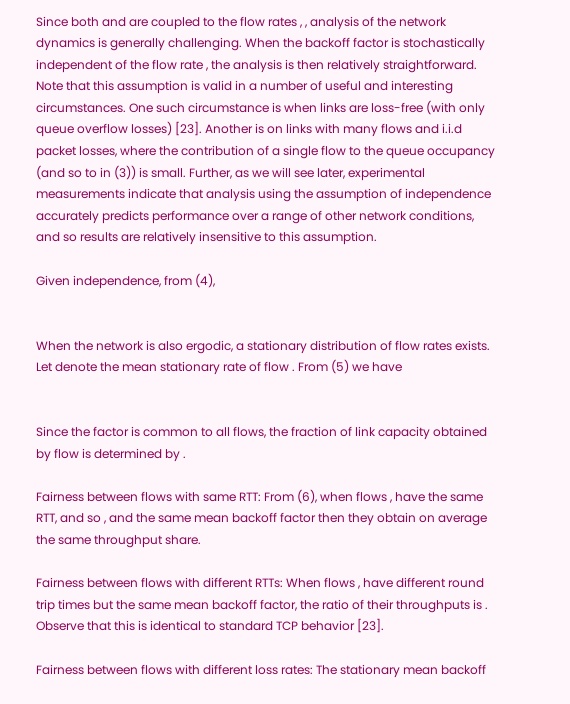Since both and are coupled to the flow rates , , analysis of the network dynamics is generally challenging. When the backoff factor is stochastically independent of the flow rate , the analysis is then relatively straightforward. Note that this assumption is valid in a number of useful and interesting circumstances. One such circumstance is when links are loss-free (with only queue overflow losses) [23]. Another is on links with many flows and i.i.d packet losses, where the contribution of a single flow to the queue occupancy (and so to in (3)) is small. Further, as we will see later, experimental measurements indicate that analysis using the assumption of independence accurately predicts performance over a range of other network conditions, and so results are relatively insensitive to this assumption.

Given independence, from (4),


When the network is also ergodic, a stationary distribution of flow rates exists. Let denote the mean stationary rate of flow . From (5) we have


Since the factor is common to all flows, the fraction of link capacity obtained by flow is determined by .

Fairness between flows with same RTT: From (6), when flows , have the same RTT, and so , and the same mean backoff factor then they obtain on average the same throughput share.

Fairness between flows with different RTTs: When flows , have different round trip times but the same mean backoff factor, the ratio of their throughputs is . Observe that this is identical to standard TCP behavior [23].

Fairness between flows with different loss rates: The stationary mean backoff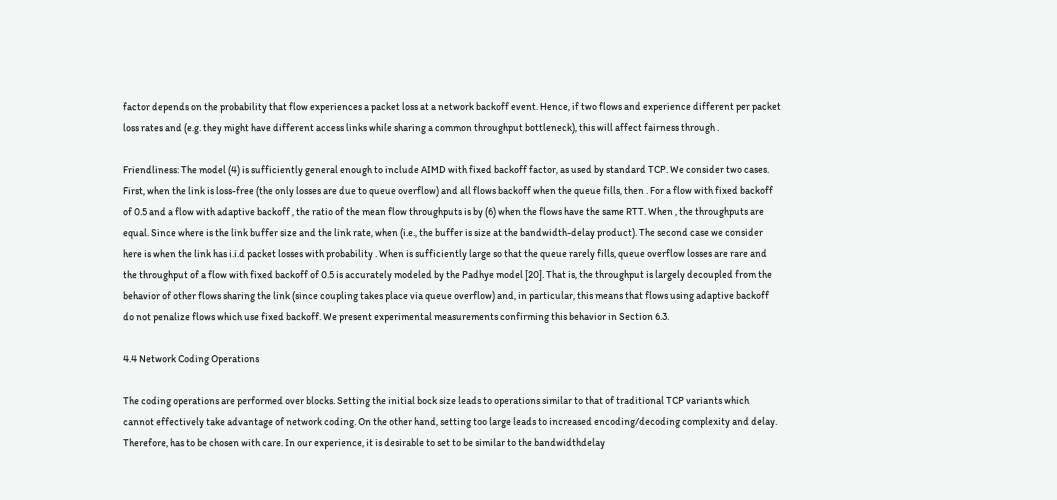factor depends on the probability that flow experiences a packet loss at a network backoff event. Hence, if two flows and experience different per packet loss rates and (e.g. they might have different access links while sharing a common throughput bottleneck), this will affect fairness through .

Friendliness: The model (4) is sufficiently general enough to include AIMD with fixed backoff factor, as used by standard TCP. We consider two cases. First, when the link is loss-free (the only losses are due to queue overflow) and all flows backoff when the queue fills, then . For a flow with fixed backoff of 0.5 and a flow with adaptive backoff , the ratio of the mean flow throughputs is by (6) when the flows have the same RTT. When , the throughputs are equal. Since where is the link buffer size and the link rate, when (i.e., the buffer is size at the bandwidth-delay product). The second case we consider here is when the link has i.i.d packet losses with probability . When is sufficiently large so that the queue rarely fills, queue overflow losses are rare and the throughput of a flow with fixed backoff of 0.5 is accurately modeled by the Padhye model [20]. That is, the throughput is largely decoupled from the behavior of other flows sharing the link (since coupling takes place via queue overflow) and, in particular, this means that flows using adaptive backoff do not penalize flows which use fixed backoff. We present experimental measurements confirming this behavior in Section 6.3.

4.4 Network Coding Operations

The coding operations are performed over blocks. Setting the initial bock size leads to operations similar to that of traditional TCP variants which cannot effectively take advantage of network coding. On the other hand, setting too large leads to increased encoding/decoding complexity and delay. Therefore, has to be chosen with care. In our experience, it is desirable to set to be similar to the bandwidthdelay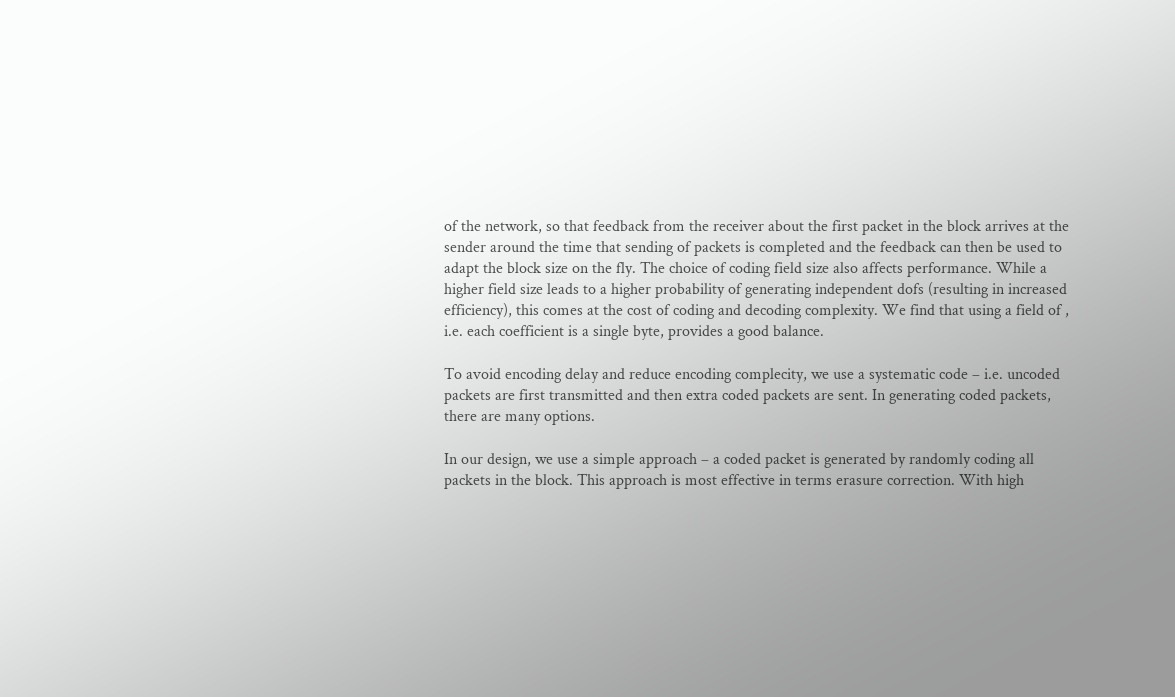of the network, so that feedback from the receiver about the first packet in the block arrives at the sender around the time that sending of packets is completed and the feedback can then be used to adapt the block size on the fly. The choice of coding field size also affects performance. While a higher field size leads to a higher probability of generating independent dofs (resulting in increased efficiency), this comes at the cost of coding and decoding complexity. We find that using a field of , i.e. each coefficient is a single byte, provides a good balance.

To avoid encoding delay and reduce encoding complecity, we use a systematic code – i.e. uncoded packets are first transmitted and then extra coded packets are sent. In generating coded packets, there are many options.

In our design, we use a simple approach – a coded packet is generated by randomly coding all packets in the block. This approach is most effective in terms erasure correction. With high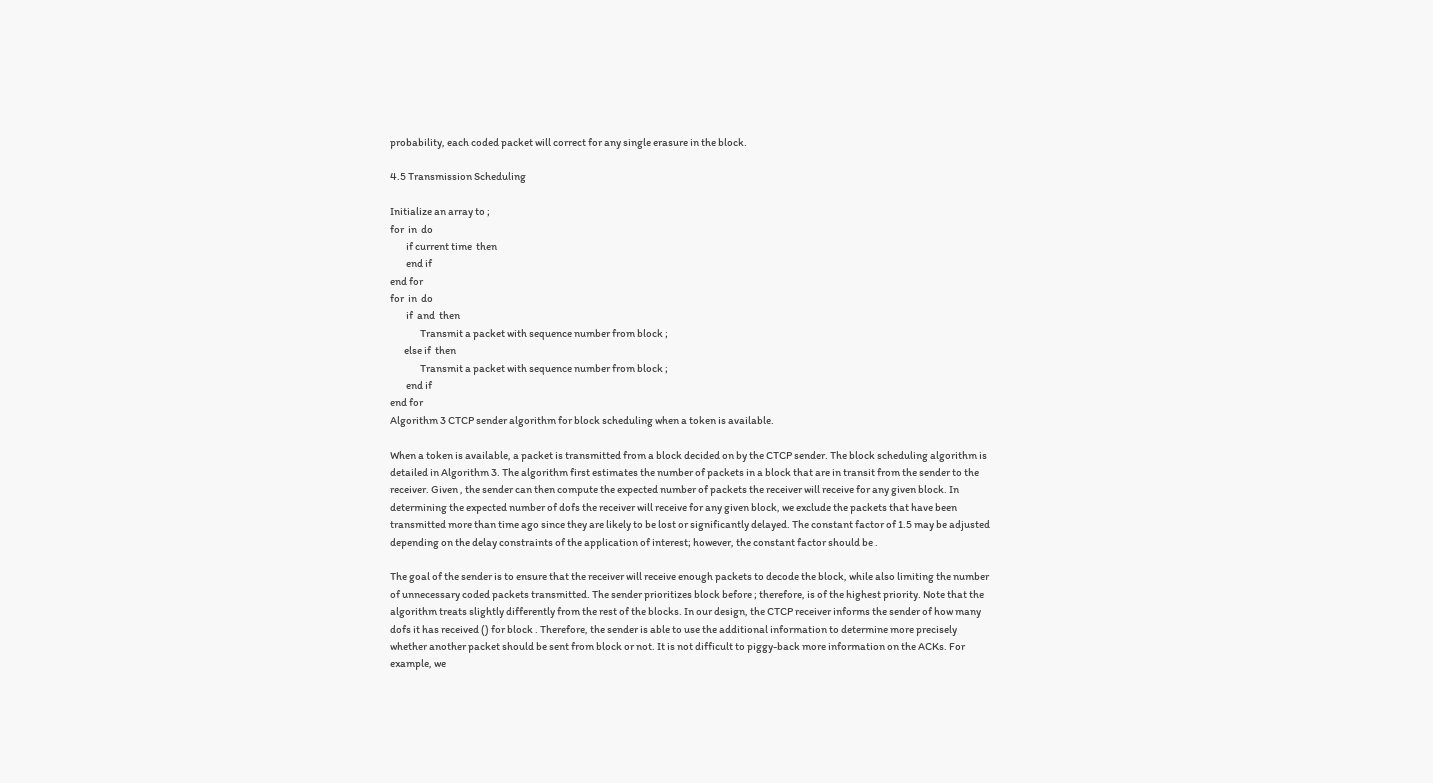probability, each coded packet will correct for any single erasure in the block.

4.5 Transmission Scheduling

Initialize an array to ;
for  in  do
        if current time  then
        end if
end for
for  in  do
        if  and  then
               Transmit a packet with sequence number from block ;
       else if  then
               Transmit a packet with sequence number from block ;
        end if
end for
Algorithm 3 CTCP sender algorithm for block scheduling when a token is available.

When a token is available, a packet is transmitted from a block decided on by the CTCP sender. The block scheduling algorithm is detailed in Algorithm 3. The algorithm first estimates the number of packets in a block that are in transit from the sender to the receiver. Given , the sender can then compute the expected number of packets the receiver will receive for any given block. In determining the expected number of dofs the receiver will receive for any given block, we exclude the packets that have been transmitted more than time ago since they are likely to be lost or significantly delayed. The constant factor of 1.5 may be adjusted depending on the delay constraints of the application of interest; however, the constant factor should be .

The goal of the sender is to ensure that the receiver will receive enough packets to decode the block, while also limiting the number of unnecessary coded packets transmitted. The sender prioritizes block before ; therefore, is of the highest priority. Note that the algorithm treats slightly differently from the rest of the blocks. In our design, the CTCP receiver informs the sender of how many dofs it has received () for block . Therefore, the sender is able to use the additional information to determine more precisely whether another packet should be sent from block or not. It is not difficult to piggy-back more information on the ACKs. For example, we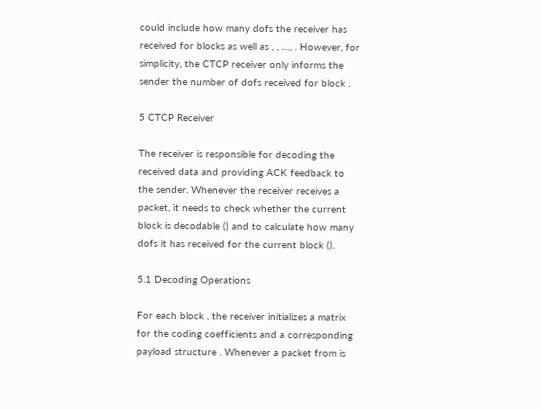could include how many dofs the receiver has received for blocks as well as , , …, . However, for simplicity, the CTCP receiver only informs the sender the number of dofs received for block .

5 CTCP Receiver

The receiver is responsible for decoding the received data and providing ACK feedback to the sender. Whenever the receiver receives a packet, it needs to check whether the current block is decodable () and to calculate how many dofs it has received for the current block ().

5.1 Decoding Operations

For each block , the receiver initializes a matrix for the coding coefficients and a corresponding payload structure . Whenever a packet from is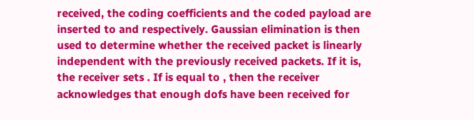received, the coding coefficients and the coded payload are inserted to and respectively. Gaussian elimination is then used to determine whether the received packet is linearly independent with the previously received packets. If it is, the receiver sets . If is equal to , then the receiver acknowledges that enough dofs have been received for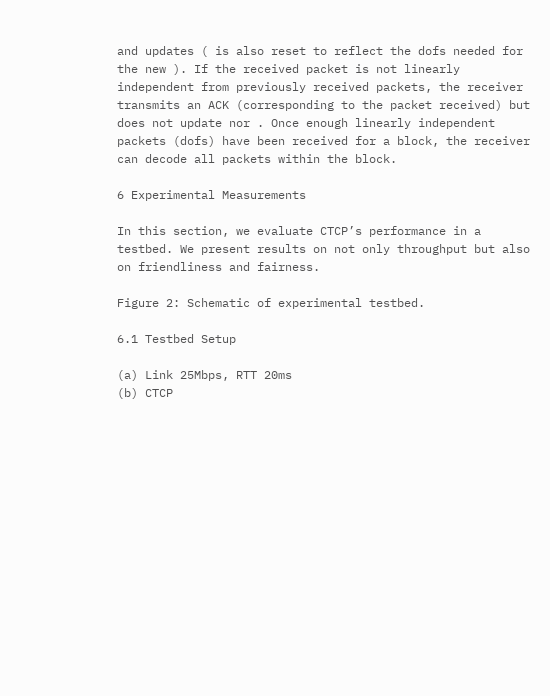and updates ( is also reset to reflect the dofs needed for the new ). If the received packet is not linearly independent from previously received packets, the receiver transmits an ACK (corresponding to the packet received) but does not update nor . Once enough linearly independent packets (dofs) have been received for a block, the receiver can decode all packets within the block.

6 Experimental Measurements

In this section, we evaluate CTCP’s performance in a testbed. We present results on not only throughput but also on friendliness and fairness.

Figure 2: Schematic of experimental testbed.

6.1 Testbed Setup

(a) Link 25Mbps, RTT 20ms
(b) CTCP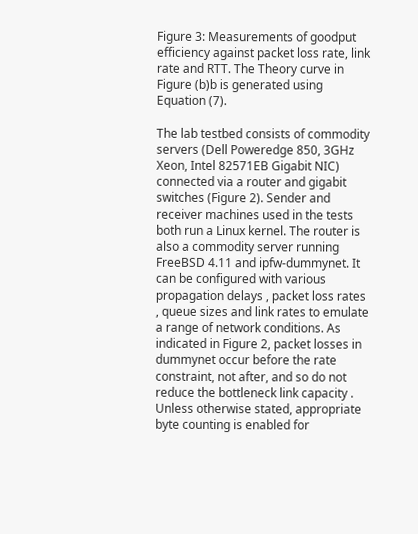Figure 3: Measurements of goodput efficiency against packet loss rate, link rate and RTT. The Theory curve in Figure (b)b is generated using Equation (7).

The lab testbed consists of commodity servers (Dell Poweredge 850, 3GHz Xeon, Intel 82571EB Gigabit NIC) connected via a router and gigabit switches (Figure 2). Sender and receiver machines used in the tests both run a Linux kernel. The router is also a commodity server running FreeBSD 4.11 and ipfw-dummynet. It can be configured with various propagation delays , packet loss rates , queue sizes and link rates to emulate a range of network conditions. As indicated in Figure 2, packet losses in dummynet occur before the rate constraint, not after, and so do not reduce the bottleneck link capacity . Unless otherwise stated, appropriate byte counting is enabled for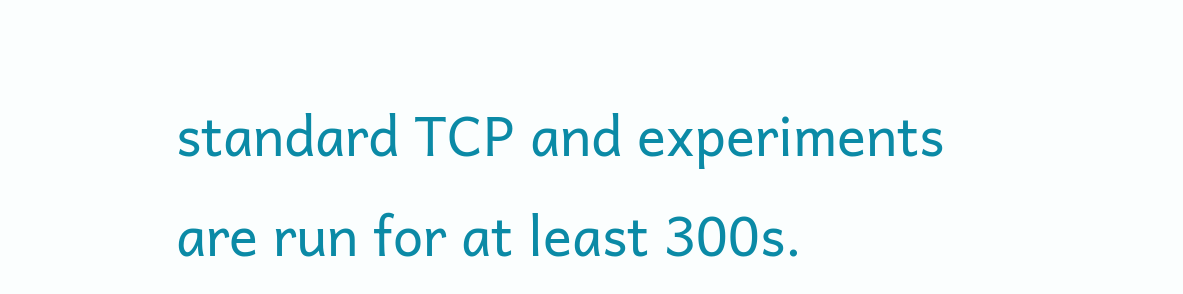standard TCP and experiments are run for at least 300s.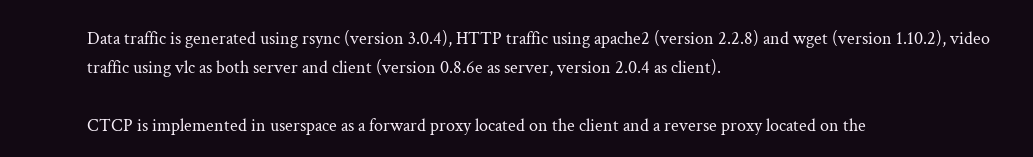Data traffic is generated using rsync (version 3.0.4), HTTP traffic using apache2 (version 2.2.8) and wget (version 1.10.2), video traffic using vlc as both server and client (version 0.8.6e as server, version 2.0.4 as client).

CTCP is implemented in userspace as a forward proxy located on the client and a reverse proxy located on the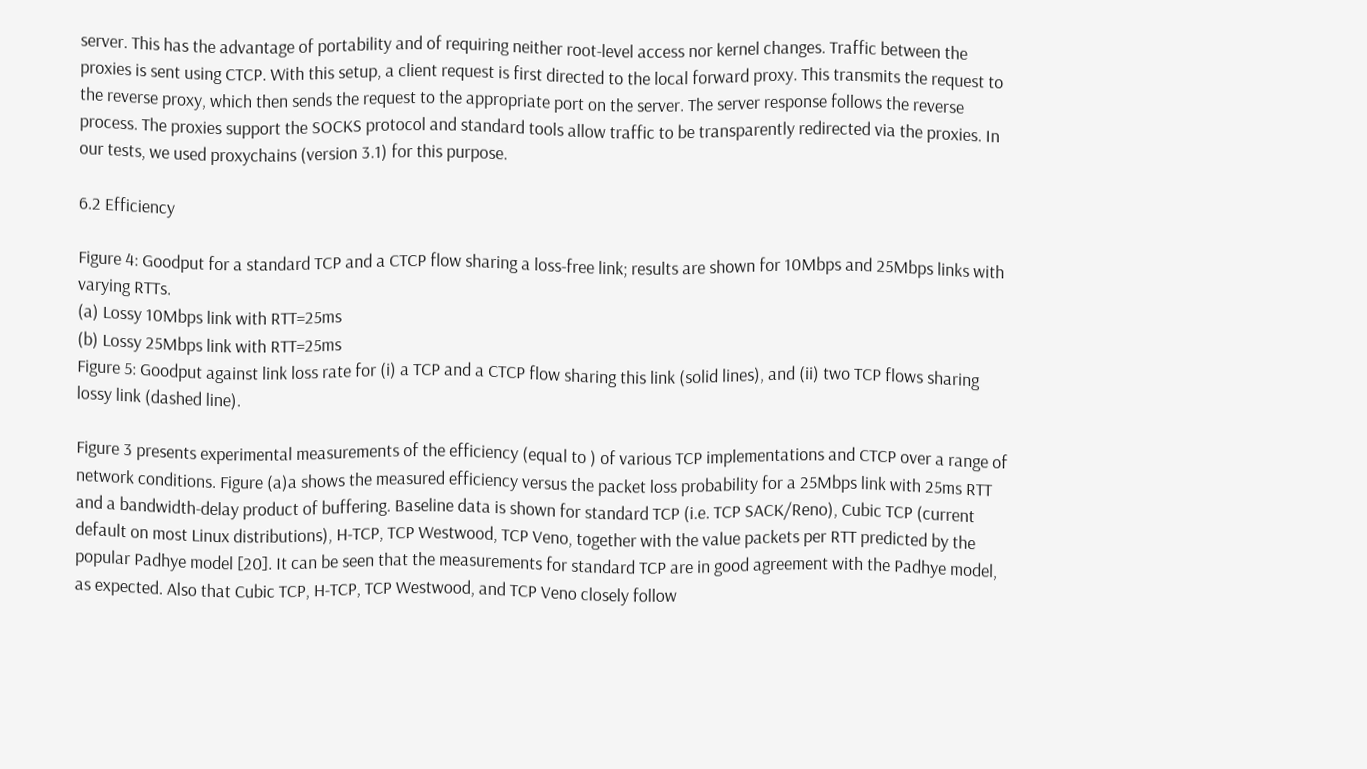server. This has the advantage of portability and of requiring neither root-level access nor kernel changes. Traffic between the proxies is sent using CTCP. With this setup, a client request is first directed to the local forward proxy. This transmits the request to the reverse proxy, which then sends the request to the appropriate port on the server. The server response follows the reverse process. The proxies support the SOCKS protocol and standard tools allow traffic to be transparently redirected via the proxies. In our tests, we used proxychains (version 3.1) for this purpose.

6.2 Efficiency

Figure 4: Goodput for a standard TCP and a CTCP flow sharing a loss-free link; results are shown for 10Mbps and 25Mbps links with varying RTTs.
(a) Lossy 10Mbps link with RTT=25ms
(b) Lossy 25Mbps link with RTT=25ms
Figure 5: Goodput against link loss rate for (i) a TCP and a CTCP flow sharing this link (solid lines), and (ii) two TCP flows sharing lossy link (dashed line).

Figure 3 presents experimental measurements of the efficiency (equal to ) of various TCP implementations and CTCP over a range of network conditions. Figure (a)a shows the measured efficiency versus the packet loss probability for a 25Mbps link with 25ms RTT and a bandwidth-delay product of buffering. Baseline data is shown for standard TCP (i.e. TCP SACK/Reno), Cubic TCP (current default on most Linux distributions), H-TCP, TCP Westwood, TCP Veno, together with the value packets per RTT predicted by the popular Padhye model [20]. It can be seen that the measurements for standard TCP are in good agreement with the Padhye model, as expected. Also that Cubic TCP, H-TCP, TCP Westwood, and TCP Veno closely follow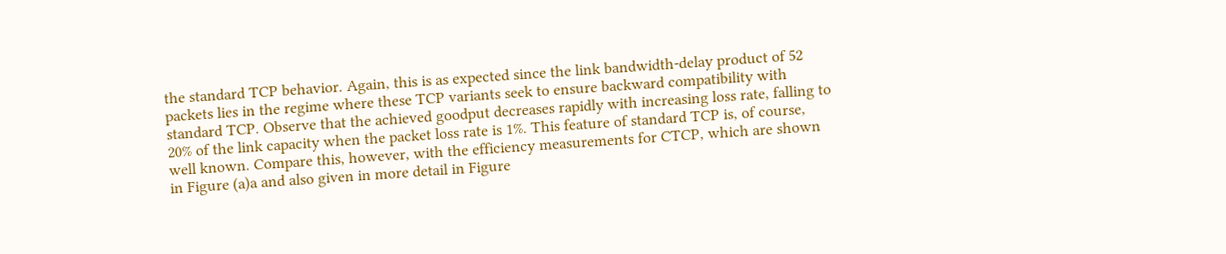the standard TCP behavior. Again, this is as expected since the link bandwidth-delay product of 52 packets lies in the regime where these TCP variants seek to ensure backward compatibility with standard TCP. Observe that the achieved goodput decreases rapidly with increasing loss rate, falling to 20% of the link capacity when the packet loss rate is 1%. This feature of standard TCP is, of course, well known. Compare this, however, with the efficiency measurements for CTCP, which are shown in Figure (a)a and also given in more detail in Figure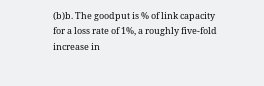(b)b. The goodput is % of link capacity for a loss rate of 1%, a roughly five-fold increase in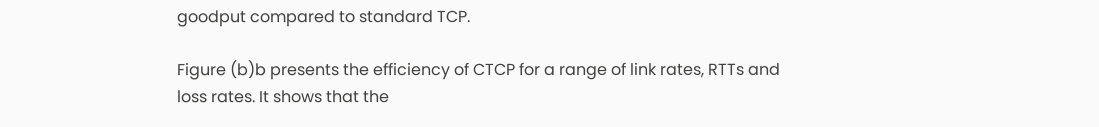goodput compared to standard TCP.

Figure (b)b presents the efficiency of CTCP for a range of link rates, RTTs and loss rates. It shows that the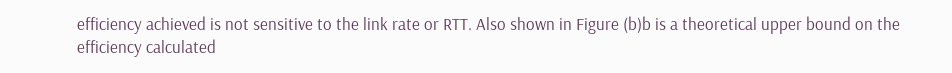efficiency achieved is not sensitive to the link rate or RTT. Also shown in Figure (b)b is a theoretical upper bound on the efficiency calculated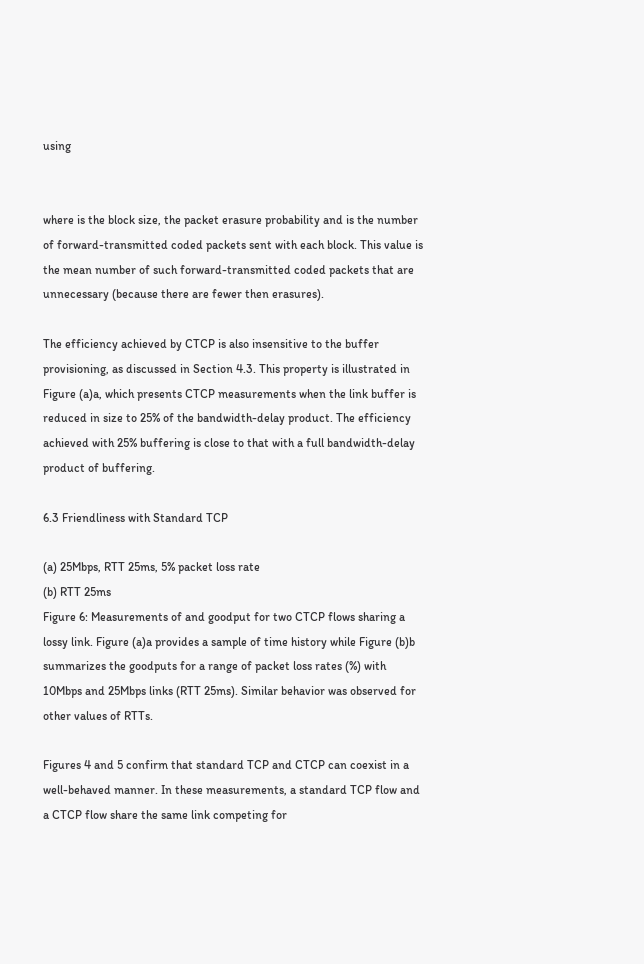using


where is the block size, the packet erasure probability and is the number of forward-transmitted coded packets sent with each block. This value is the mean number of such forward-transmitted coded packets that are unnecessary (because there are fewer then erasures).

The efficiency achieved by CTCP is also insensitive to the buffer provisioning, as discussed in Section 4.3. This property is illustrated in Figure (a)a, which presents CTCP measurements when the link buffer is reduced in size to 25% of the bandwidth-delay product. The efficiency achieved with 25% buffering is close to that with a full bandwidth-delay product of buffering.

6.3 Friendliness with Standard TCP

(a) 25Mbps, RTT 25ms, 5% packet loss rate
(b) RTT 25ms
Figure 6: Measurements of and goodput for two CTCP flows sharing a lossy link. Figure (a)a provides a sample of time history while Figure (b)b summarizes the goodputs for a range of packet loss rates (%) with 10Mbps and 25Mbps links (RTT 25ms). Similar behavior was observed for other values of RTTs.

Figures 4 and 5 confirm that standard TCP and CTCP can coexist in a well-behaved manner. In these measurements, a standard TCP flow and a CTCP flow share the same link competing for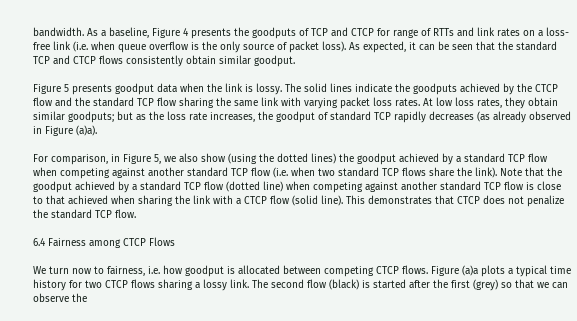bandwidth. As a baseline, Figure 4 presents the goodputs of TCP and CTCP for range of RTTs and link rates on a loss-free link (i.e. when queue overflow is the only source of packet loss). As expected, it can be seen that the standard TCP and CTCP flows consistently obtain similar goodput.

Figure 5 presents goodput data when the link is lossy. The solid lines indicate the goodputs achieved by the CTCP flow and the standard TCP flow sharing the same link with varying packet loss rates. At low loss rates, they obtain similar goodputs; but as the loss rate increases, the goodput of standard TCP rapidly decreases (as already observed in Figure (a)a).

For comparison, in Figure 5, we also show (using the dotted lines) the goodput achieved by a standard TCP flow when competing against another standard TCP flow (i.e. when two standard TCP flows share the link). Note that the goodput achieved by a standard TCP flow (dotted line) when competing against another standard TCP flow is close to that achieved when sharing the link with a CTCP flow (solid line). This demonstrates that CTCP does not penalize the standard TCP flow.

6.4 Fairness among CTCP Flows

We turn now to fairness, i.e. how goodput is allocated between competing CTCP flows. Figure (a)a plots a typical time history for two CTCP flows sharing a lossy link. The second flow (black) is started after the first (grey) so that we can observe the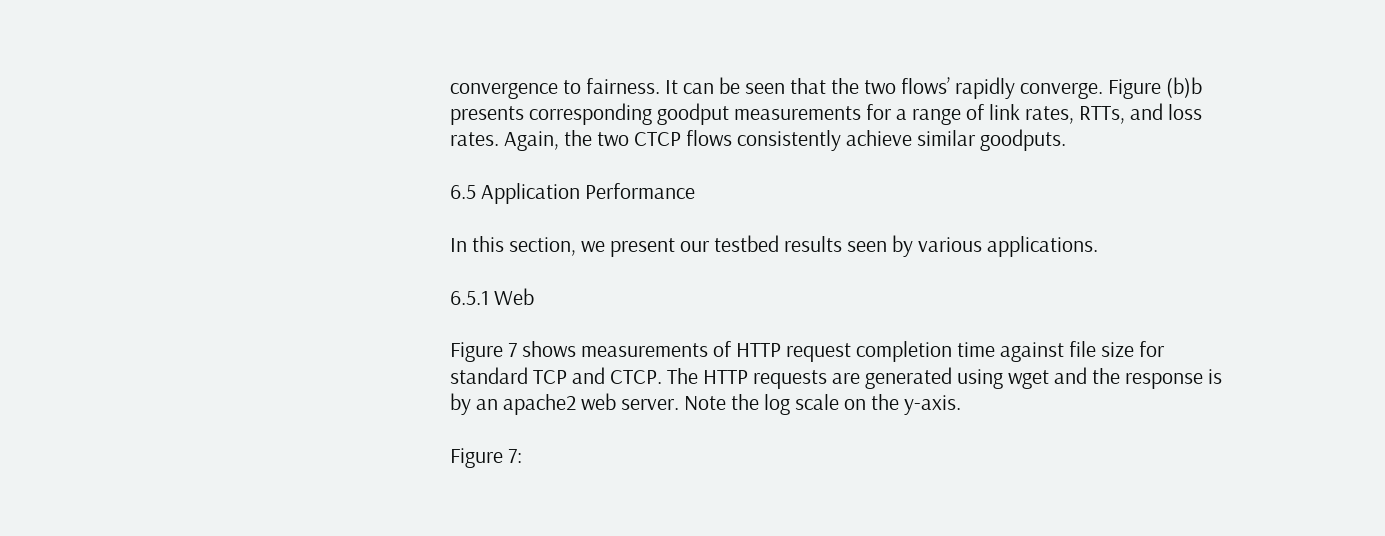convergence to fairness. It can be seen that the two flows’ rapidly converge. Figure (b)b presents corresponding goodput measurements for a range of link rates, RTTs, and loss rates. Again, the two CTCP flows consistently achieve similar goodputs.

6.5 Application Performance

In this section, we present our testbed results seen by various applications.

6.5.1 Web

Figure 7 shows measurements of HTTP request completion time against file size for standard TCP and CTCP. The HTTP requests are generated using wget and the response is by an apache2 web server. Note the log scale on the y-axis.

Figure 7: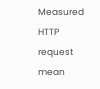Measured HTTP request mean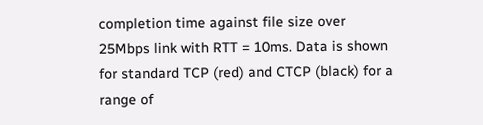completion time against file size over 25Mbps link with RTT = 10ms. Data is shown for standard TCP (red) and CTCP (black) for a range of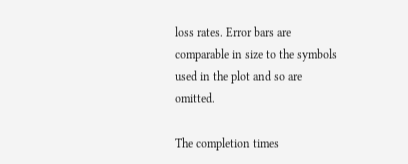loss rates. Error bars are comparable in size to the symbols used in the plot and so are omitted.

The completion times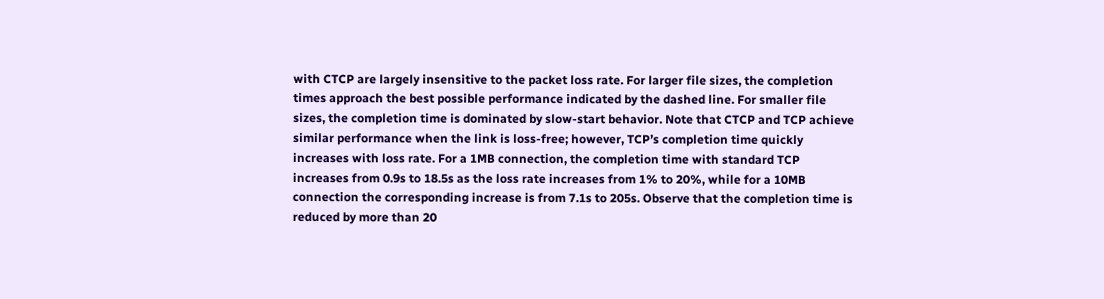with CTCP are largely insensitive to the packet loss rate. For larger file sizes, the completion times approach the best possible performance indicated by the dashed line. For smaller file sizes, the completion time is dominated by slow-start behavior. Note that CTCP and TCP achieve similar performance when the link is loss-free; however, TCP’s completion time quickly increases with loss rate. For a 1MB connection, the completion time with standard TCP increases from 0.9s to 18.5s as the loss rate increases from 1% to 20%, while for a 10MB connection the corresponding increase is from 7.1s to 205s. Observe that the completion time is reduced by more than 20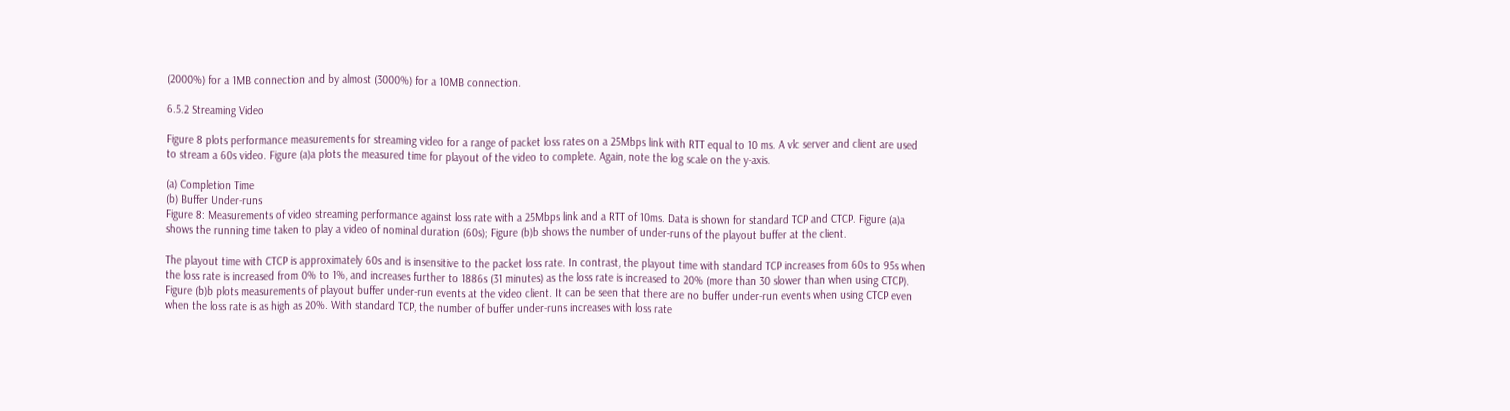(2000%) for a 1MB connection and by almost (3000%) for a 10MB connection.

6.5.2 Streaming Video

Figure 8 plots performance measurements for streaming video for a range of packet loss rates on a 25Mbps link with RTT equal to 10 ms. A vlc server and client are used to stream a 60s video. Figure (a)a plots the measured time for playout of the video to complete. Again, note the log scale on the y-axis.

(a) Completion Time
(b) Buffer Under-runs
Figure 8: Measurements of video streaming performance against loss rate with a 25Mbps link and a RTT of 10ms. Data is shown for standard TCP and CTCP. Figure (a)a shows the running time taken to play a video of nominal duration (60s); Figure (b)b shows the number of under-runs of the playout buffer at the client.

The playout time with CTCP is approximately 60s and is insensitive to the packet loss rate. In contrast, the playout time with standard TCP increases from 60s to 95s when the loss rate is increased from 0% to 1%, and increases further to 1886s (31 minutes) as the loss rate is increased to 20% (more than 30 slower than when using CTCP). Figure (b)b plots measurements of playout buffer under-run events at the video client. It can be seen that there are no buffer under-run events when using CTCP even when the loss rate is as high as 20%. With standard TCP, the number of buffer under-runs increases with loss rate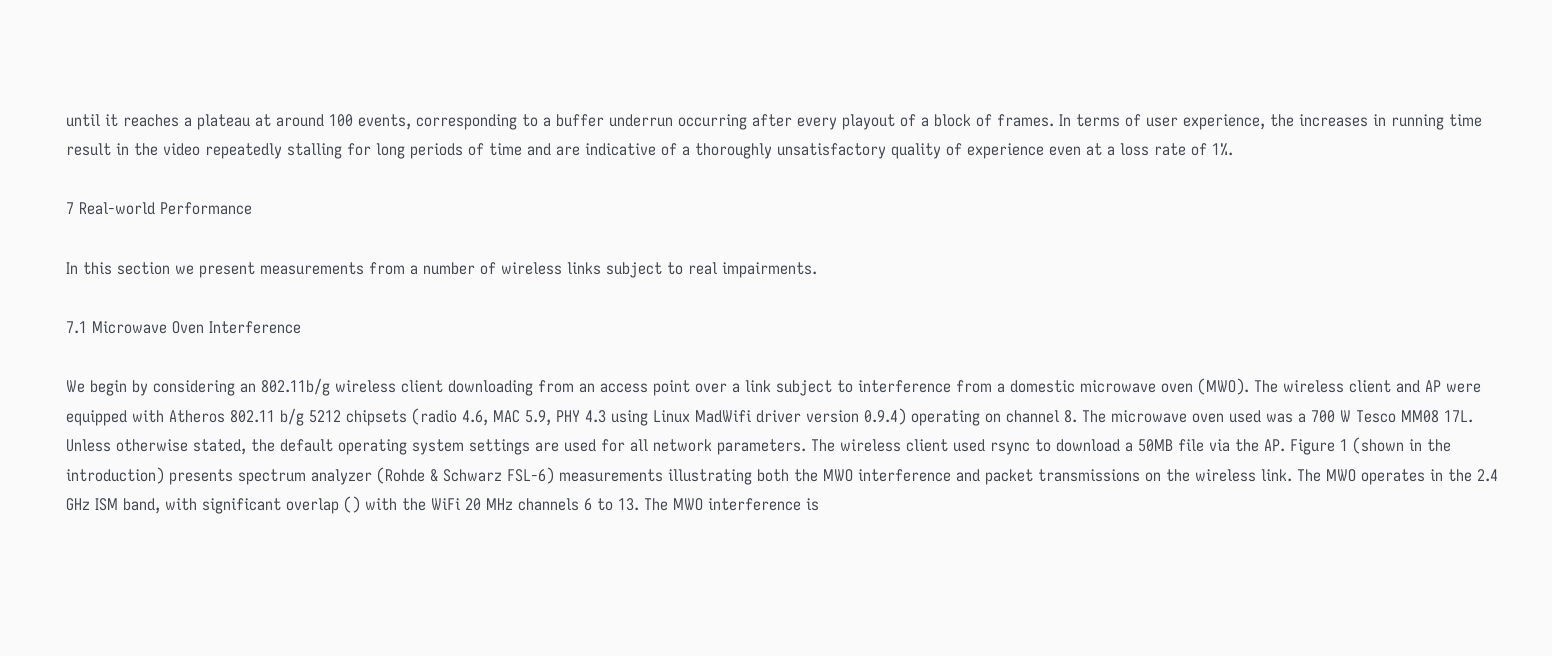until it reaches a plateau at around 100 events, corresponding to a buffer underrun occurring after every playout of a block of frames. In terms of user experience, the increases in running time result in the video repeatedly stalling for long periods of time and are indicative of a thoroughly unsatisfactory quality of experience even at a loss rate of 1%.

7 Real-world Performance

In this section we present measurements from a number of wireless links subject to real impairments.

7.1 Microwave Oven Interference

We begin by considering an 802.11b/g wireless client downloading from an access point over a link subject to interference from a domestic microwave oven (MWO). The wireless client and AP were equipped with Atheros 802.11 b/g 5212 chipsets (radio 4.6, MAC 5.9, PHY 4.3 using Linux MadWifi driver version 0.9.4) operating on channel 8. The microwave oven used was a 700 W Tesco MM08 17L. Unless otherwise stated, the default operating system settings are used for all network parameters. The wireless client used rsync to download a 50MB file via the AP. Figure 1 (shown in the introduction) presents spectrum analyzer (Rohde & Schwarz FSL-6) measurements illustrating both the MWO interference and packet transmissions on the wireless link. The MWO operates in the 2.4 GHz ISM band, with significant overlap () with the WiFi 20 MHz channels 6 to 13. The MWO interference is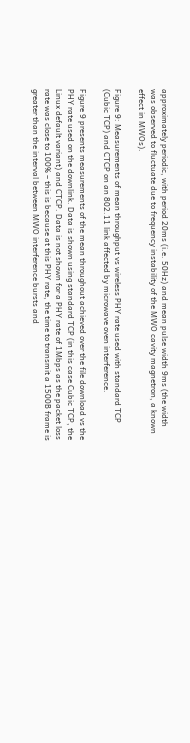approximately periodic, with period 20ms (i.e. 50Hz) and mean pulse width 9ms (the width was observed to fluctuate due to frequency instability of the MWO cavity magnetron, a known effect in MWOs).

Figure 9: Measurements of mean throughput vs wireless PHY rate used with standard TCP (Cubic TCP) and CTCP on an 802.11 link affected by microwave oven interference.

Figure 9 presents measurements of the mean throughout achieved over the file download vs the PHY rate used on the downlink. Data is shown using standard TCP (in this case Cubic TCP, the Linux default variant) and CTCP. Data is not shown for a PHY rate of 1Mbps as the packet loss rate was close to 100% – this is because at this PHY rate, the time to transmit a 1500B frame is greater than the interval between MWO interference bursts and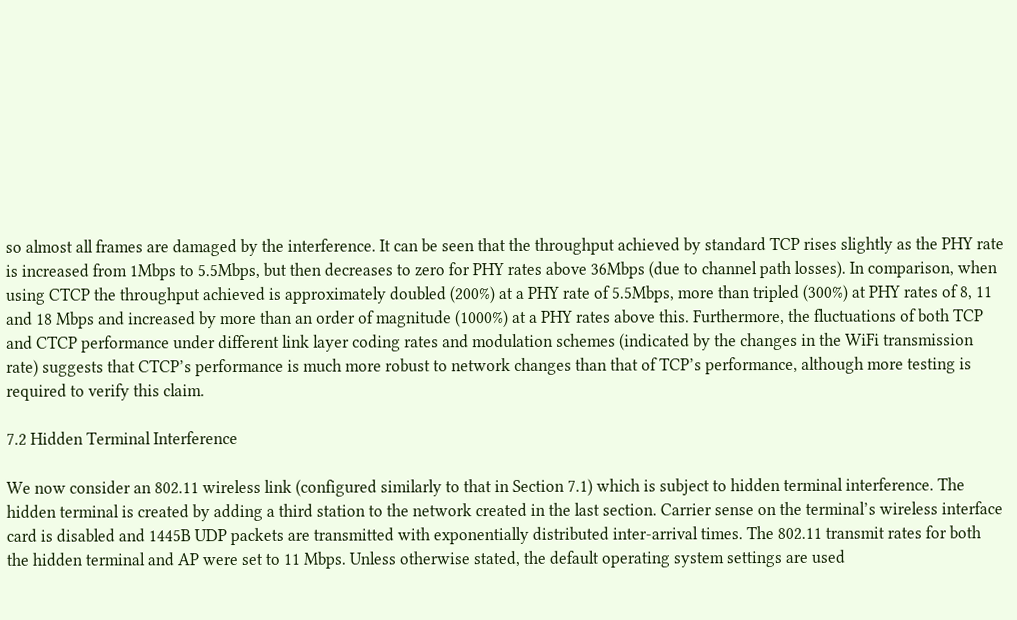so almost all frames are damaged by the interference. It can be seen that the throughput achieved by standard TCP rises slightly as the PHY rate is increased from 1Mbps to 5.5Mbps, but then decreases to zero for PHY rates above 36Mbps (due to channel path losses). In comparison, when using CTCP the throughput achieved is approximately doubled (200%) at a PHY rate of 5.5Mbps, more than tripled (300%) at PHY rates of 8, 11 and 18 Mbps and increased by more than an order of magnitude (1000%) at a PHY rates above this. Furthermore, the fluctuations of both TCP and CTCP performance under different link layer coding rates and modulation schemes (indicated by the changes in the WiFi transmission rate) suggests that CTCP’s performance is much more robust to network changes than that of TCP’s performance, although more testing is required to verify this claim.

7.2 Hidden Terminal Interference

We now consider an 802.11 wireless link (configured similarly to that in Section 7.1) which is subject to hidden terminal interference. The hidden terminal is created by adding a third station to the network created in the last section. Carrier sense on the terminal’s wireless interface card is disabled and 1445B UDP packets are transmitted with exponentially distributed inter-arrival times. The 802.11 transmit rates for both the hidden terminal and AP were set to 11 Mbps. Unless otherwise stated, the default operating system settings are used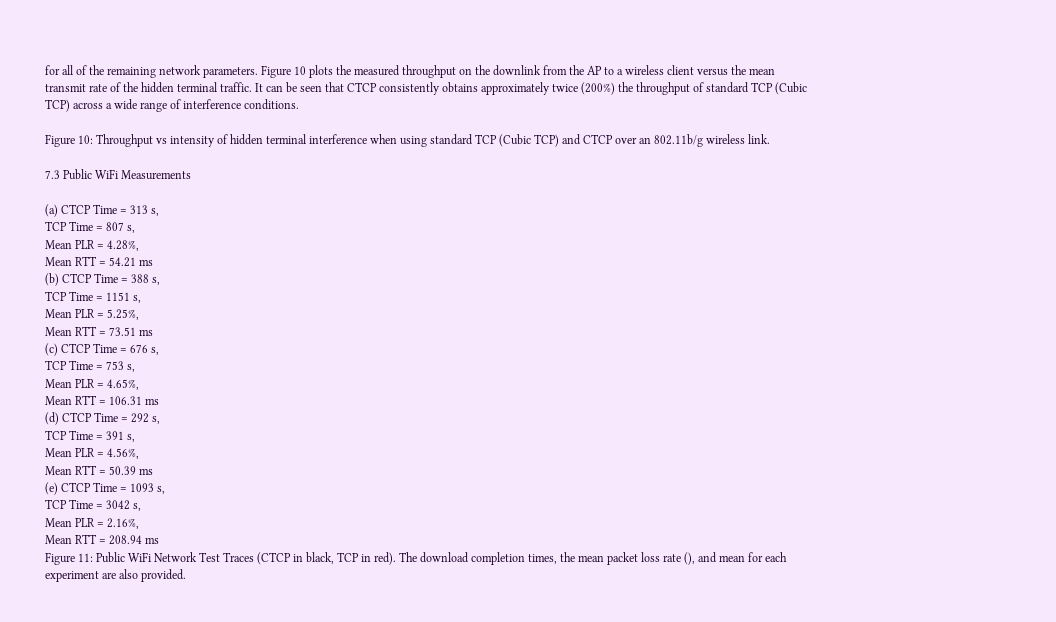for all of the remaining network parameters. Figure 10 plots the measured throughput on the downlink from the AP to a wireless client versus the mean transmit rate of the hidden terminal traffic. It can be seen that CTCP consistently obtains approximately twice (200%) the throughput of standard TCP (Cubic TCP) across a wide range of interference conditions.

Figure 10: Throughput vs intensity of hidden terminal interference when using standard TCP (Cubic TCP) and CTCP over an 802.11b/g wireless link.

7.3 Public WiFi Measurements

(a) CTCP Time = 313 s,
TCP Time = 807 s,
Mean PLR = 4.28%,
Mean RTT = 54.21 ms
(b) CTCP Time = 388 s,
TCP Time = 1151 s,
Mean PLR = 5.25%,
Mean RTT = 73.51 ms
(c) CTCP Time = 676 s,
TCP Time = 753 s,
Mean PLR = 4.65%,
Mean RTT = 106.31 ms
(d) CTCP Time = 292 s,
TCP Time = 391 s,
Mean PLR = 4.56%,
Mean RTT = 50.39 ms
(e) CTCP Time = 1093 s,
TCP Time = 3042 s,
Mean PLR = 2.16%,
Mean RTT = 208.94 ms
Figure 11: Public WiFi Network Test Traces (CTCP in black, TCP in red). The download completion times, the mean packet loss rate (), and mean for each experiment are also provided.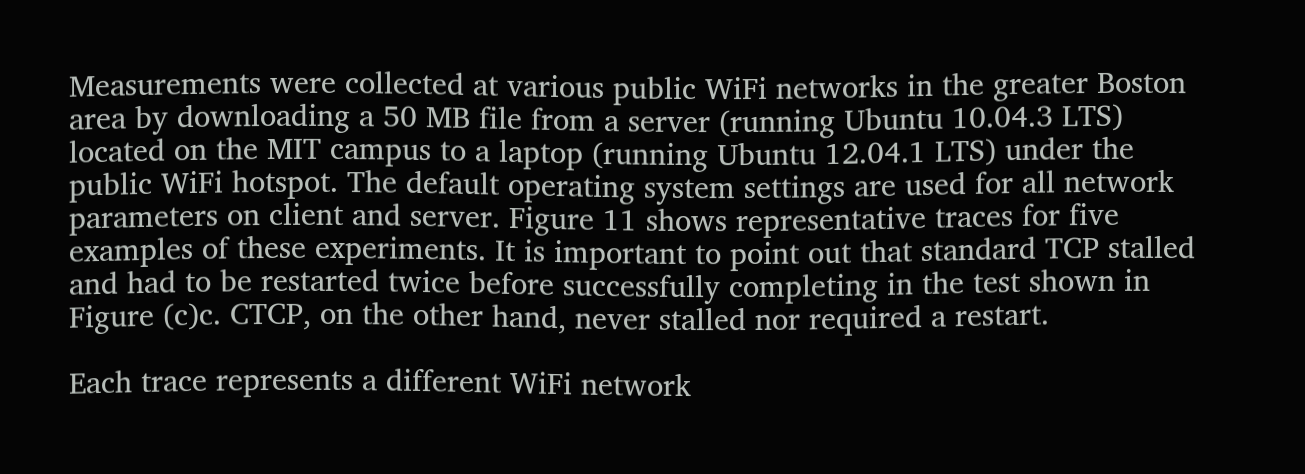Measurements were collected at various public WiFi networks in the greater Boston area by downloading a 50 MB file from a server (running Ubuntu 10.04.3 LTS) located on the MIT campus to a laptop (running Ubuntu 12.04.1 LTS) under the public WiFi hotspot. The default operating system settings are used for all network parameters on client and server. Figure 11 shows representative traces for five examples of these experiments. It is important to point out that standard TCP stalled and had to be restarted twice before successfully completing in the test shown in Figure (c)c. CTCP, on the other hand, never stalled nor required a restart.

Each trace represents a different WiFi network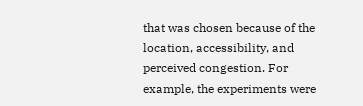that was chosen because of the location, accessibility, and perceived congestion. For example, the experiments were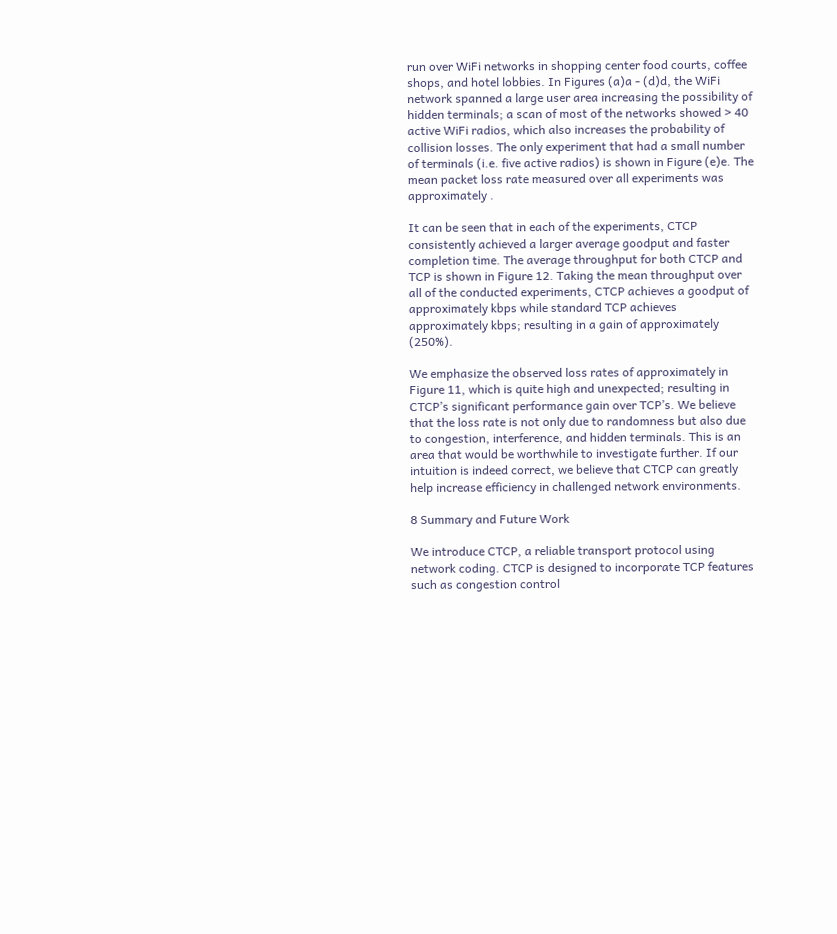run over WiFi networks in shopping center food courts, coffee shops, and hotel lobbies. In Figures (a)a - (d)d, the WiFi network spanned a large user area increasing the possibility of hidden terminals; a scan of most of the networks showed > 40 active WiFi radios, which also increases the probability of collision losses. The only experiment that had a small number of terminals (i.e. five active radios) is shown in Figure (e)e. The mean packet loss rate measured over all experiments was approximately .

It can be seen that in each of the experiments, CTCP consistently achieved a larger average goodput and faster completion time. The average throughput for both CTCP and TCP is shown in Figure 12. Taking the mean throughput over all of the conducted experiments, CTCP achieves a goodput of approximately kbps while standard TCP achieves approximately kbps; resulting in a gain of approximately (250%).

We emphasize the observed loss rates of approximately in Figure 11, which is quite high and unexpected; resulting in CTCP’s significant performance gain over TCP’s. We believe that the loss rate is not only due to randomness but also due to congestion, interference, and hidden terminals. This is an area that would be worthwhile to investigate further. If our intuition is indeed correct, we believe that CTCP can greatly help increase efficiency in challenged network environments.

8 Summary and Future Work

We introduce CTCP, a reliable transport protocol using network coding. CTCP is designed to incorporate TCP features such as congestion control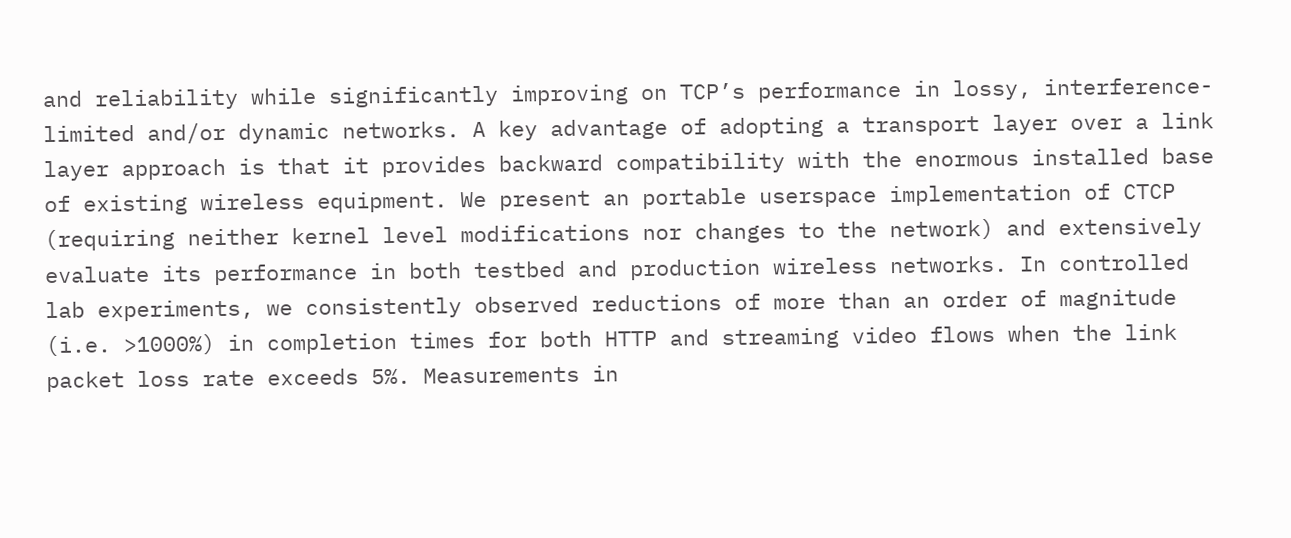and reliability while significantly improving on TCP’s performance in lossy, interference-limited and/or dynamic networks. A key advantage of adopting a transport layer over a link layer approach is that it provides backward compatibility with the enormous installed base of existing wireless equipment. We present an portable userspace implementation of CTCP (requiring neither kernel level modifications nor changes to the network) and extensively evaluate its performance in both testbed and production wireless networks. In controlled lab experiments, we consistently observed reductions of more than an order of magnitude (i.e. >1000%) in completion times for both HTTP and streaming video flows when the link packet loss rate exceeds 5%. Measurements in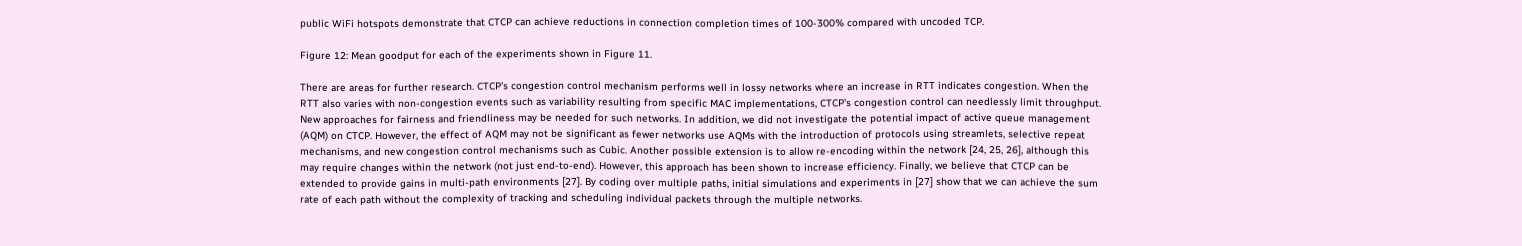public WiFi hotspots demonstrate that CTCP can achieve reductions in connection completion times of 100-300% compared with uncoded TCP.

Figure 12: Mean goodput for each of the experiments shown in Figure 11.

There are areas for further research. CTCP’s congestion control mechanism performs well in lossy networks where an increase in RTT indicates congestion. When the RTT also varies with non-congestion events such as variability resulting from specific MAC implementations, CTCP’s congestion control can needlessly limit throughput. New approaches for fairness and friendliness may be needed for such networks. In addition, we did not investigate the potential impact of active queue management (AQM) on CTCP. However, the effect of AQM may not be significant as fewer networks use AQMs with the introduction of protocols using streamlets, selective repeat mechanisms, and new congestion control mechanisms such as Cubic. Another possible extension is to allow re-encoding within the network [24, 25, 26], although this may require changes within the network (not just end-to-end). However, this approach has been shown to increase efficiency. Finally, we believe that CTCP can be extended to provide gains in multi-path environments [27]. By coding over multiple paths, initial simulations and experiments in [27] show that we can achieve the sum rate of each path without the complexity of tracking and scheduling individual packets through the multiple networks.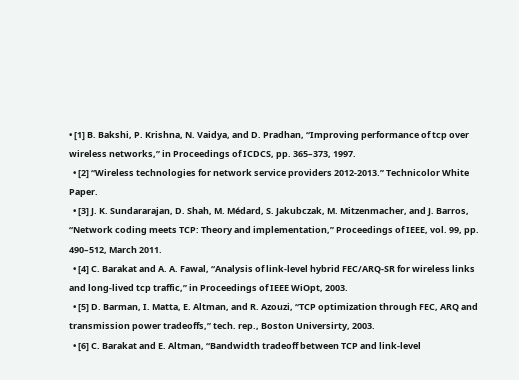• [1] B. Bakshi, P. Krishna, N. Vaidya, and D. Pradhan, “Improving performance of tcp over wireless networks,” in Proceedings of ICDCS, pp. 365–373, 1997.
  • [2] “Wireless technologies for network service providers 2012-2013.” Technicolor White Paper.
  • [3] J. K. Sundararajan, D. Shah, M. Médard, S. Jakubczak, M. Mitzenmacher, and J. Barros, “Network coding meets TCP: Theory and implementation,” Proceedings of IEEE, vol. 99, pp. 490–512, March 2011.
  • [4] C. Barakat and A. A. Fawal, “Analysis of link-level hybrid FEC/ARQ-SR for wireless links and long-lived tcp traffic,” in Proceedings of IEEE WiOpt, 2003.
  • [5] D. Barman, I. Matta, E. Altman, and R. Azouzi, “TCP optimization through FEC, ARQ and transmission power tradeoffs,” tech. rep., Boston Universirty, 2003.
  • [6] C. Barakat and E. Altman, “Bandwidth tradeoff between TCP and link-level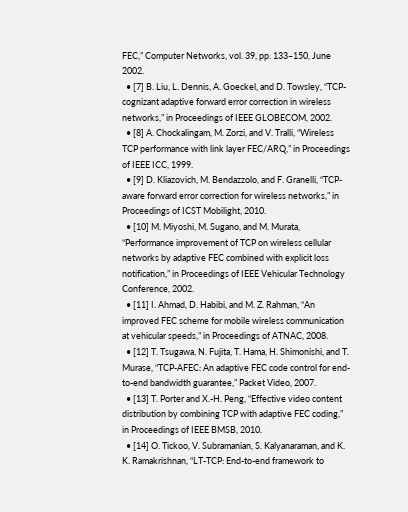FEC,” Computer Networks, vol. 39, pp. 133–150, June 2002.
  • [7] B. Liu, L. Dennis, A. Goeckel, and D. Towsley, “TCP-cognizant adaptive forward error correction in wireless networks,” in Proceedings of IEEE GLOBECOM, 2002.
  • [8] A. Chockalingam, M. Zorzi, and V. Tralli, “Wireless TCP performance with link layer FEC/ARQ,” in Proceedings of IEEE ICC, 1999.
  • [9] D. Kliazovich, M. Bendazzolo, and F. Granelli, “TCP-aware forward error correction for wireless networks,” in Proceedings of ICST Mobilight, 2010.
  • [10] M. Miyoshi, M. Sugano, and M. Murata, “Performance improvement of TCP on wireless cellular networks by adaptive FEC combined with explicit loss notification,” in Proceedings of IEEE Vehicular Technology Conference, 2002.
  • [11] I. Ahmad, D. Habibi, and M. Z. Rahman, “An improved FEC scheme for mobile wireless communication at vehicular speeds,” in Proceedings of ATNAC, 2008.
  • [12] T. Tsugawa, N. Fujita, T. Hama, H. Shimonishi, and T. Murase, “TCP-AFEC: An adaptive FEC code control for end-to-end bandwidth guarantee,” Packet Video, 2007.
  • [13] T. Porter and X.-H. Peng, “Effective video content distribution by combining TCP with adaptive FEC coding,” in Proceedings of IEEE BMSB, 2010.
  • [14] O. Tickoo, V. Subramanian, S. Kalyanaraman, and K. K. Ramakrishnan, “LT-TCP: End-to-end framework to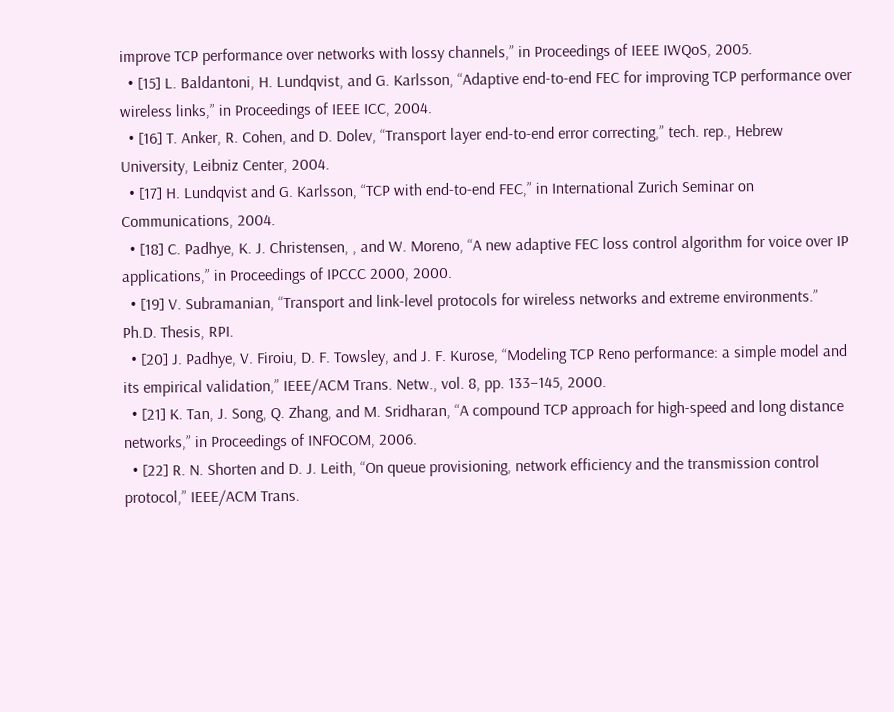improve TCP performance over networks with lossy channels,” in Proceedings of IEEE IWQoS, 2005.
  • [15] L. Baldantoni, H. Lundqvist, and G. Karlsson, “Adaptive end-to-end FEC for improving TCP performance over wireless links,” in Proceedings of IEEE ICC, 2004.
  • [16] T. Anker, R. Cohen, and D. Dolev, “Transport layer end-to-end error correcting,” tech. rep., Hebrew University, Leibniz Center, 2004.
  • [17] H. Lundqvist and G. Karlsson, “TCP with end-to-end FEC,” in International Zurich Seminar on Communications, 2004.
  • [18] C. Padhye, K. J. Christensen, , and W. Moreno, “A new adaptive FEC loss control algorithm for voice over IP applications,” in Proceedings of IPCCC 2000, 2000.
  • [19] V. Subramanian, “Transport and link-level protocols for wireless networks and extreme environments.” Ph.D. Thesis, RPI.
  • [20] J. Padhye, V. Firoiu, D. F. Towsley, and J. F. Kurose, “Modeling TCP Reno performance: a simple model and its empirical validation,” IEEE/ACM Trans. Netw., vol. 8, pp. 133–145, 2000.
  • [21] K. Tan, J. Song, Q. Zhang, and M. Sridharan, “A compound TCP approach for high-speed and long distance networks,” in Proceedings of INFOCOM, 2006.
  • [22] R. N. Shorten and D. J. Leith, “On queue provisioning, network efficiency and the transmission control protocol,” IEEE/ACM Trans.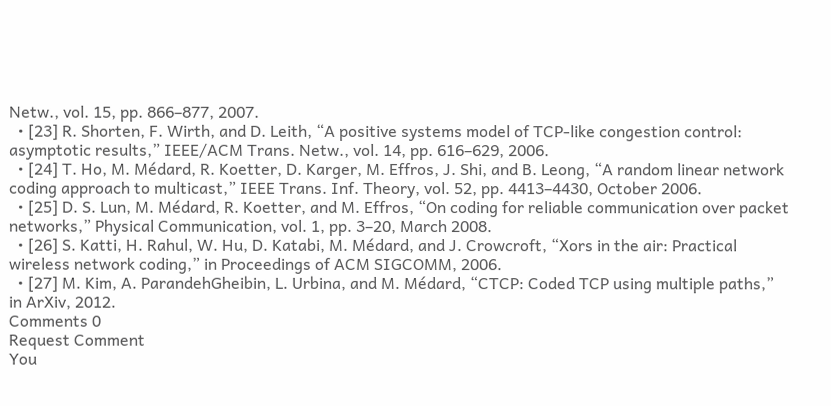Netw., vol. 15, pp. 866–877, 2007.
  • [23] R. Shorten, F. Wirth, and D. Leith, “A positive systems model of TCP-like congestion control: asymptotic results,” IEEE/ACM Trans. Netw., vol. 14, pp. 616–629, 2006.
  • [24] T. Ho, M. Médard, R. Koetter, D. Karger, M. Effros, J. Shi, and B. Leong, “A random linear network coding approach to multicast,” IEEE Trans. Inf. Theory, vol. 52, pp. 4413–4430, October 2006.
  • [25] D. S. Lun, M. Médard, R. Koetter, and M. Effros, “On coding for reliable communication over packet networks,” Physical Communication, vol. 1, pp. 3–20, March 2008.
  • [26] S. Katti, H. Rahul, W. Hu, D. Katabi, M. Médard, and J. Crowcroft, “Xors in the air: Practical wireless network coding,” in Proceedings of ACM SIGCOMM, 2006.
  • [27] M. Kim, A. ParandehGheibin, L. Urbina, and M. Médard, “CTCP: Coded TCP using multiple paths,” in ArXiv, 2012.
Comments 0
Request Comment
You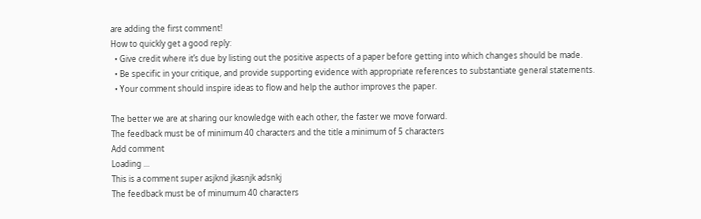are adding the first comment!
How to quickly get a good reply:
  • Give credit where it’s due by listing out the positive aspects of a paper before getting into which changes should be made.
  • Be specific in your critique, and provide supporting evidence with appropriate references to substantiate general statements.
  • Your comment should inspire ideas to flow and help the author improves the paper.

The better we are at sharing our knowledge with each other, the faster we move forward.
The feedback must be of minimum 40 characters and the title a minimum of 5 characters
Add comment
Loading ...
This is a comment super asjknd jkasnjk adsnkj
The feedback must be of minumum 40 characters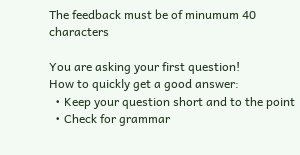The feedback must be of minumum 40 characters

You are asking your first question!
How to quickly get a good answer:
  • Keep your question short and to the point
  • Check for grammar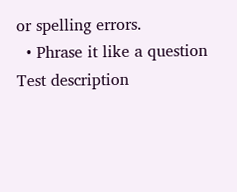or spelling errors.
  • Phrase it like a question
Test description